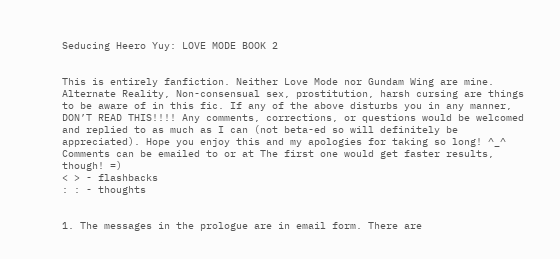Seducing Heero Yuy: LOVE MODE BOOK 2


This is entirely fanfiction. Neither Love Mode nor Gundam Wing are mine. Alternate Reality, Non-consensual sex, prostitution, harsh cursing are things to be aware of in this fic. If any of the above disturbs you in any manner, DON’T READ THIS!!!! Any comments, corrections, or questions would be welcomed and replied to as much as I can (not beta-ed so will definitely be appreciated). Hope you enjoy this and my apologies for taking so long! ^_^ Comments can be emailed to or at The first one would get faster results, though! =)
< > - flashbacks
: : - thoughts


1. The messages in the prologue are in email form. There are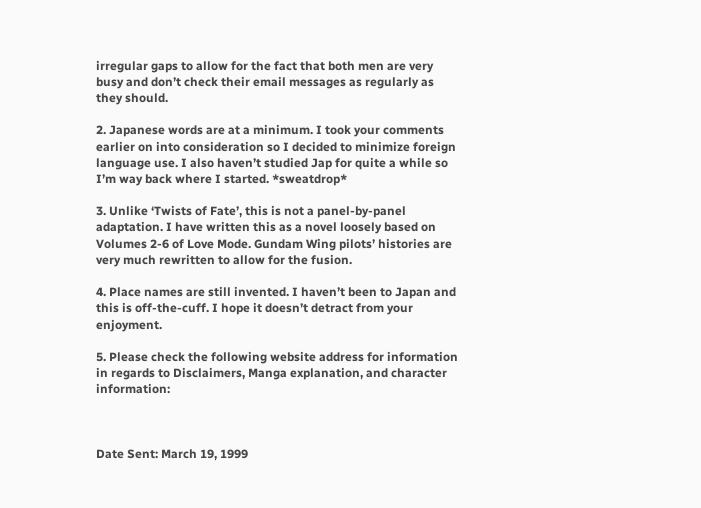irregular gaps to allow for the fact that both men are very busy and don’t check their email messages as regularly as they should.

2. Japanese words are at a minimum. I took your comments earlier on into consideration so I decided to minimize foreign language use. I also haven’t studied Jap for quite a while so I’m way back where I started. *sweatdrop*

3. Unlike ‘Twists of Fate’, this is not a panel-by-panel adaptation. I have written this as a novel loosely based on Volumes 2-6 of Love Mode. Gundam Wing pilots’ histories are very much rewritten to allow for the fusion.

4. Place names are still invented. I haven’t been to Japan and this is off-the-cuff. I hope it doesn’t detract from your enjoyment.

5. Please check the following website address for information in regards to Disclaimers, Manga explanation, and character information:



Date Sent: March 19, 1999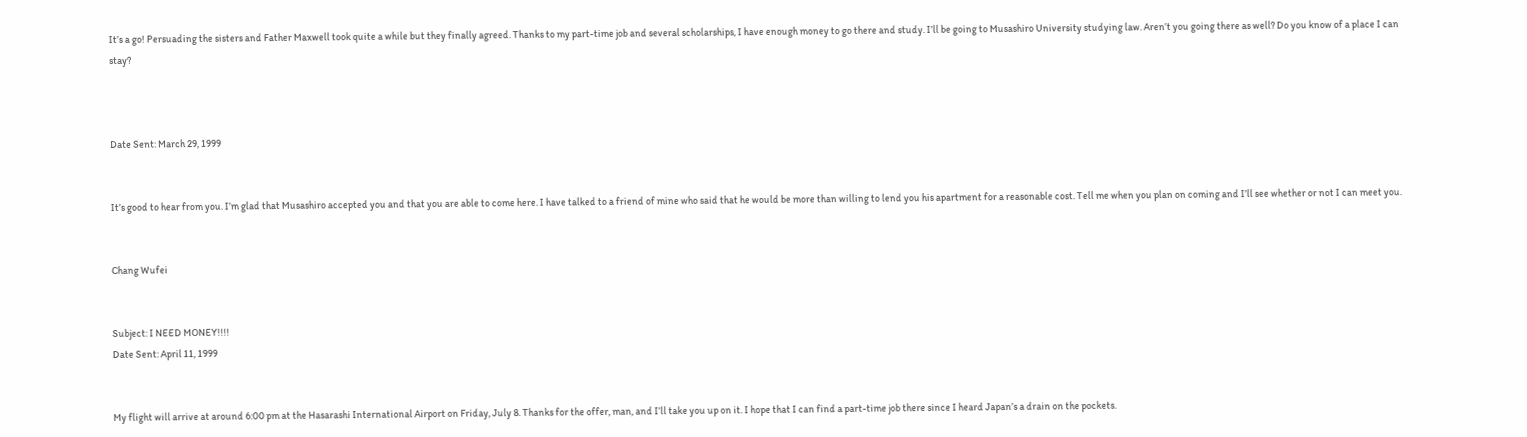It’s a go! Persuading the sisters and Father Maxwell took quite a while but they finally agreed. Thanks to my part-time job and several scholarships, I have enough money to go there and study. I’ll be going to Musashiro University studying law. Aren’t you going there as well? Do you know of a place I can stay?



Date Sent: March 29, 1999


It’s good to hear from you. I’m glad that Musashiro accepted you and that you are able to come here. I have talked to a friend of mine who said that he would be more than willing to lend you his apartment for a reasonable cost. Tell me when you plan on coming and I’ll see whether or not I can meet you.


Chang Wufei


Subject: I NEED MONEY!!!!
Date Sent: April 11, 1999


My flight will arrive at around 6:00 pm at the Hasarashi International Airport on Friday, July 8. Thanks for the offer, man, and I’ll take you up on it. I hope that I can find a part-time job there since I heard Japan’s a drain on the pockets.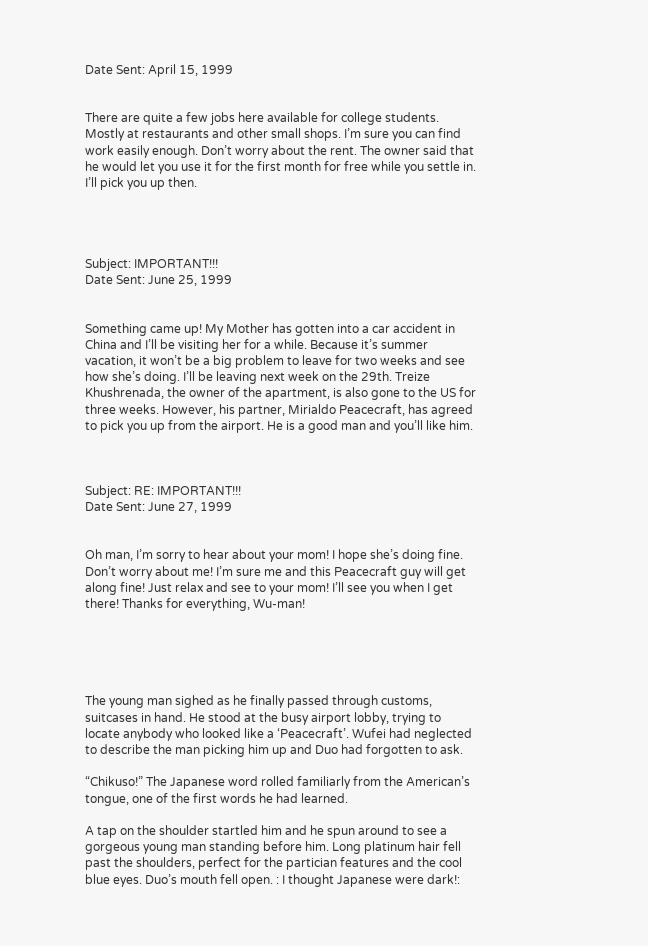Date Sent: April 15, 1999


There are quite a few jobs here available for college students. Mostly at restaurants and other small shops. I’m sure you can find work easily enough. Don’t worry about the rent. The owner said that he would let you use it for the first month for free while you settle in. I’ll pick you up then.




Subject: IMPORTANT!!!
Date Sent: June 25, 1999


Something came up! My Mother has gotten into a car accident in China and I’ll be visiting her for a while. Because it’s summer vacation, it won’t be a big problem to leave for two weeks and see how she’s doing. I’ll be leaving next week on the 29th. Treize Khushrenada, the owner of the apartment, is also gone to the US for three weeks. However, his partner, Mirialdo Peacecraft, has agreed to pick you up from the airport. He is a good man and you’ll like him.



Subject: RE: IMPORTANT!!!
Date Sent: June 27, 1999


Oh man, I’m sorry to hear about your mom! I hope she’s doing fine. Don’t worry about me! I’m sure me and this Peacecraft guy will get along fine! Just relax and see to your mom! I’ll see you when I get there! Thanks for everything, Wu-man!





The young man sighed as he finally passed through customs, suitcases in hand. He stood at the busy airport lobby, trying to locate anybody who looked like a ‘Peacecraft’. Wufei had neglected to describe the man picking him up and Duo had forgotten to ask.

“Chikuso!” The Japanese word rolled familiarly from the American’s tongue, one of the first words he had learned.

A tap on the shoulder startled him and he spun around to see a gorgeous young man standing before him. Long platinum hair fell past the shoulders, perfect for the partician features and the cool blue eyes. Duo’s mouth fell open. : I thought Japanese were dark!: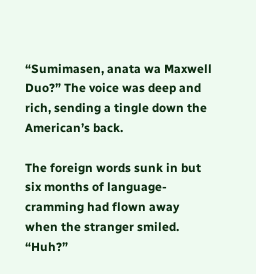“Sumimasen, anata wa Maxwell Duo?” The voice was deep and rich, sending a tingle down the American’s back.

The foreign words sunk in but six months of language-cramming had flown away when the stranger smiled. “Huh?”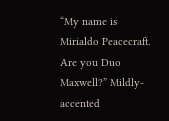“My name is Mirialdo Peacecraft. Are you Duo Maxwell?” Mildly-accented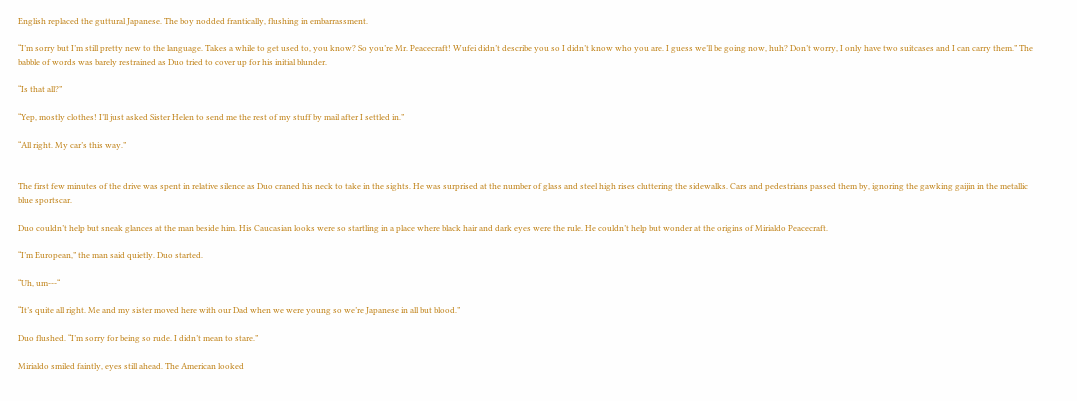English replaced the guttural Japanese. The boy nodded frantically, flushing in embarrassment.

“I’m sorry but I’m still pretty new to the language. Takes a while to get used to, you know? So you’re Mr. Peacecraft! Wufei didn’t describe you so I didn’t know who you are. I guess we’ll be going now, huh? Don’t worry, I only have two suitcases and I can carry them.” The babble of words was barely restrained as Duo tried to cover up for his initial blunder.

“Is that all?”

“Yep, mostly clothes! I’ll just asked Sister Helen to send me the rest of my stuff by mail after I settled in.”

“All right. My car’s this way.”


The first few minutes of the drive was spent in relative silence as Duo craned his neck to take in the sights. He was surprised at the number of glass and steel high rises cluttering the sidewalks. Cars and pedestrians passed them by, ignoring the gawking gaijin in the metallic blue sportscar.

Duo couldn’t help but sneak glances at the man beside him. His Caucasian looks were so startling in a place where black hair and dark eyes were the rule. He couldn’t help but wonder at the origins of Mirialdo Peacecraft.

“I’m European,” the man said quietly. Duo started.

“Uh, um---“

“It’s quite all right. Me and my sister moved here with our Dad when we were young so we’re Japanese in all but blood.”

Duo flushed. “I’m sorry for being so rude. I didn’t mean to stare.”

Mirialdo smiled faintly, eyes still ahead. The American looked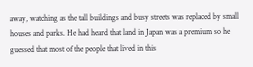away, watching as the tall buildings and busy streets was replaced by small houses and parks. He had heard that land in Japan was a premium so he guessed that most of the people that lived in this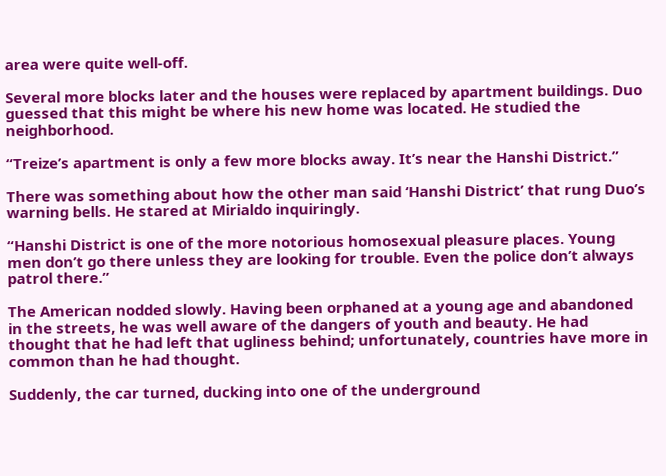area were quite well-off.

Several more blocks later and the houses were replaced by apartment buildings. Duo guessed that this might be where his new home was located. He studied the neighborhood.

“Treize’s apartment is only a few more blocks away. It’s near the Hanshi District.”

There was something about how the other man said ‘Hanshi District’ that rung Duo’s warning bells. He stared at Mirialdo inquiringly.

“Hanshi District is one of the more notorious homosexual pleasure places. Young men don’t go there unless they are looking for trouble. Even the police don’t always patrol there.”

The American nodded slowly. Having been orphaned at a young age and abandoned in the streets, he was well aware of the dangers of youth and beauty. He had thought that he had left that ugliness behind; unfortunately, countries have more in common than he had thought.

Suddenly, the car turned, ducking into one of the underground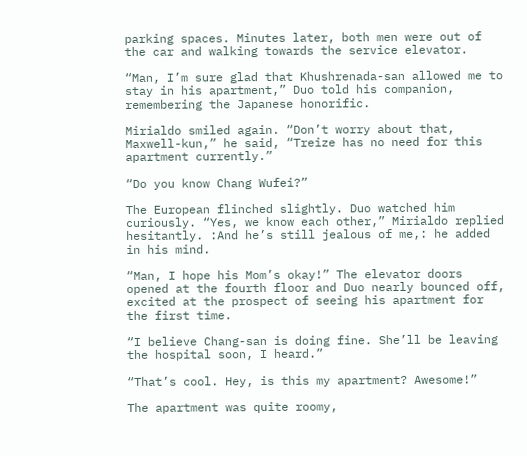parking spaces. Minutes later, both men were out of the car and walking towards the service elevator.

“Man, I’m sure glad that Khushrenada-san allowed me to stay in his apartment,” Duo told his companion, remembering the Japanese honorific.

Mirialdo smiled again. “Don’t worry about that, Maxwell-kun,” he said, “Treize has no need for this apartment currently.”

“Do you know Chang Wufei?”

The European flinched slightly. Duo watched him curiously. “Yes, we know each other,” Mirialdo replied hesitantly. :And he’s still jealous of me,: he added in his mind.

“Man, I hope his Mom’s okay!” The elevator doors opened at the fourth floor and Duo nearly bounced off, excited at the prospect of seeing his apartment for the first time.

“I believe Chang-san is doing fine. She’ll be leaving the hospital soon, I heard.”

“That’s cool. Hey, is this my apartment? Awesome!”

The apartment was quite roomy,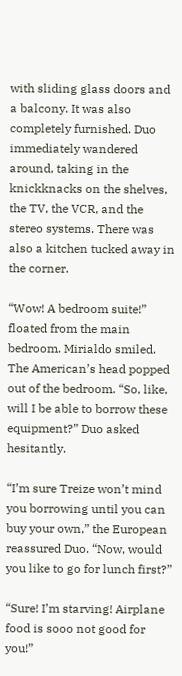with sliding glass doors and a balcony. It was also completely furnished. Duo immediately wandered around, taking in the knickknacks on the shelves, the TV, the VCR, and the stereo systems. There was also a kitchen tucked away in the corner.

“Wow! A bedroom suite!” floated from the main bedroom. Mirialdo smiled. The American’s head popped out of the bedroom. “So, like, will I be able to borrow these equipment?” Duo asked hesitantly.

“I’m sure Treize won’t mind you borrowing until you can buy your own,” the European reassured Duo. “Now, would you like to go for lunch first?”

“Sure! I’m starving! Airplane food is sooo not good for you!”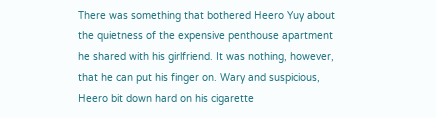There was something that bothered Heero Yuy about the quietness of the expensive penthouse apartment he shared with his girlfriend. It was nothing, however, that he can put his finger on. Wary and suspicious, Heero bit down hard on his cigarette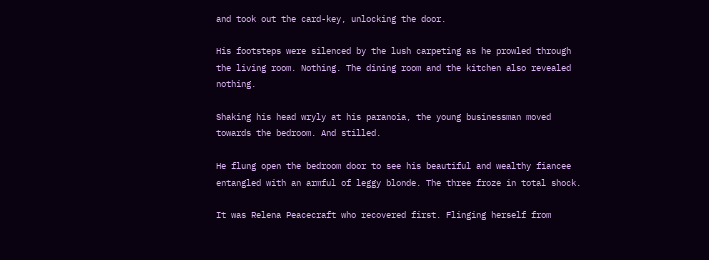and took out the card-key, unlocking the door.

His footsteps were silenced by the lush carpeting as he prowled through the living room. Nothing. The dining room and the kitchen also revealed nothing.

Shaking his head wryly at his paranoia, the young businessman moved towards the bedroom. And stilled.

He flung open the bedroom door to see his beautiful and wealthy fiancee entangled with an armful of leggy blonde. The three froze in total shock.

It was Relena Peacecraft who recovered first. Flinging herself from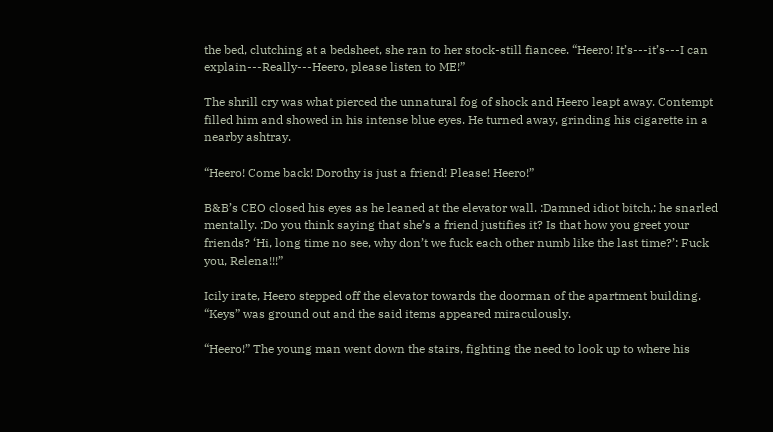the bed, clutching at a bedsheet, she ran to her stock-still fiancee. “Heero! It’s---it’s---I can explain---Really---Heero, please listen to ME!”

The shrill cry was what pierced the unnatural fog of shock and Heero leapt away. Contempt filled him and showed in his intense blue eyes. He turned away, grinding his cigarette in a nearby ashtray.

“Heero! Come back! Dorothy is just a friend! Please! Heero!”

B&B’s CEO closed his eyes as he leaned at the elevator wall. :Damned idiot bitch,: he snarled mentally. :Do you think saying that she’s a friend justifies it? Is that how you greet your friends? ‘Hi, long time no see, why don’t we fuck each other numb like the last time?’: Fuck you, Relena!!!”

Icily irate, Heero stepped off the elevator towards the doorman of the apartment building. “Keys” was ground out and the said items appeared miraculously.

“Heero!” The young man went down the stairs, fighting the need to look up to where his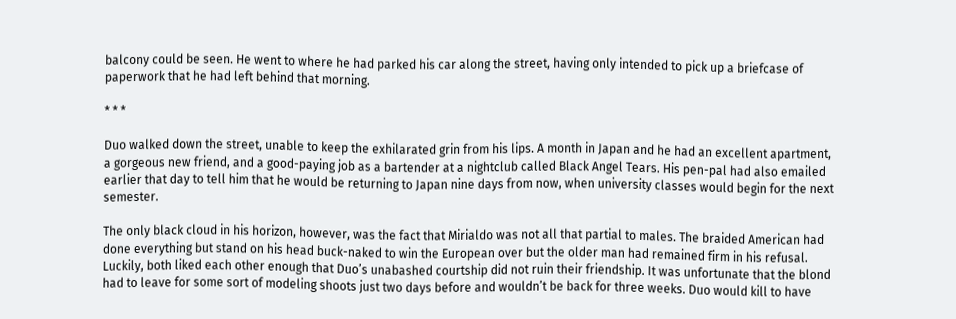balcony could be seen. He went to where he had parked his car along the street, having only intended to pick up a briefcase of paperwork that he had left behind that morning.

* * *

Duo walked down the street, unable to keep the exhilarated grin from his lips. A month in Japan and he had an excellent apartment, a gorgeous new friend, and a good-paying job as a bartender at a nightclub called Black Angel Tears. His pen-pal had also emailed earlier that day to tell him that he would be returning to Japan nine days from now, when university classes would begin for the next semester.

The only black cloud in his horizon, however, was the fact that Mirialdo was not all that partial to males. The braided American had done everything but stand on his head buck-naked to win the European over but the older man had remained firm in his refusal. Luckily, both liked each other enough that Duo’s unabashed courtship did not ruin their friendship. It was unfortunate that the blond had to leave for some sort of modeling shoots just two days before and wouldn’t be back for three weeks. Duo would kill to have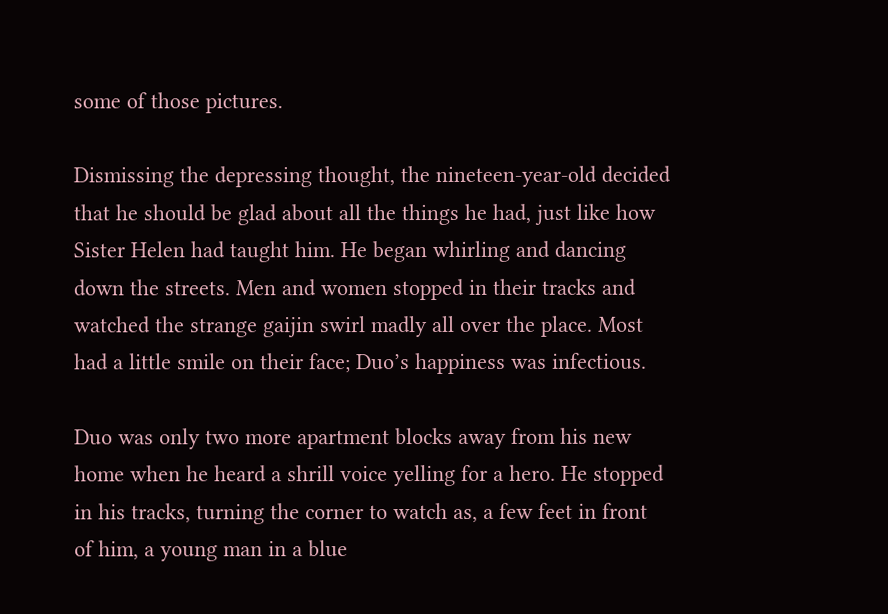some of those pictures.

Dismissing the depressing thought, the nineteen-year-old decided that he should be glad about all the things he had, just like how Sister Helen had taught him. He began whirling and dancing down the streets. Men and women stopped in their tracks and watched the strange gaijin swirl madly all over the place. Most had a little smile on their face; Duo’s happiness was infectious.

Duo was only two more apartment blocks away from his new home when he heard a shrill voice yelling for a hero. He stopped in his tracks, turning the corner to watch as, a few feet in front of him, a young man in a blue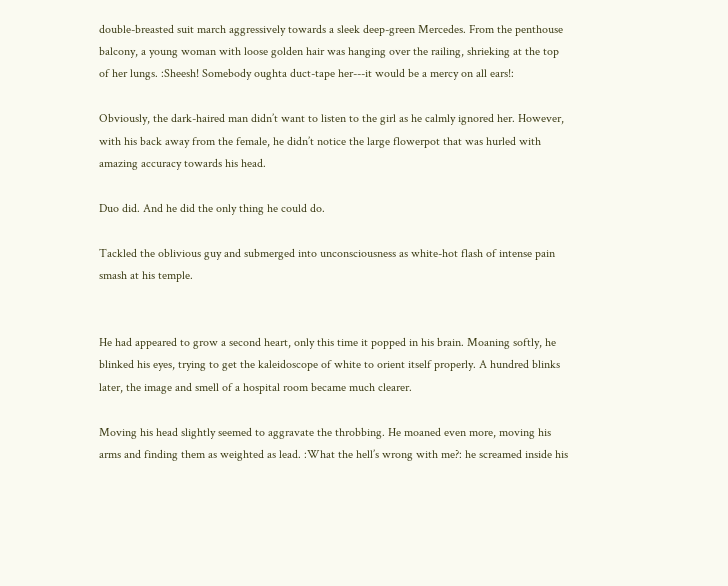double-breasted suit march aggressively towards a sleek deep-green Mercedes. From the penthouse balcony, a young woman with loose golden hair was hanging over the railing, shrieking at the top of her lungs. :Sheesh! Somebody oughta duct-tape her---it would be a mercy on all ears!:

Obviously, the dark-haired man didn’t want to listen to the girl as he calmly ignored her. However, with his back away from the female, he didn’t notice the large flowerpot that was hurled with amazing accuracy towards his head.

Duo did. And he did the only thing he could do.

Tackled the oblivious guy and submerged into unconsciousness as white-hot flash of intense pain smash at his temple.


He had appeared to grow a second heart, only this time it popped in his brain. Moaning softly, he blinked his eyes, trying to get the kaleidoscope of white to orient itself properly. A hundred blinks later, the image and smell of a hospital room became much clearer.

Moving his head slightly seemed to aggravate the throbbing. He moaned even more, moving his arms and finding them as weighted as lead. :What the hell’s wrong with me?: he screamed inside his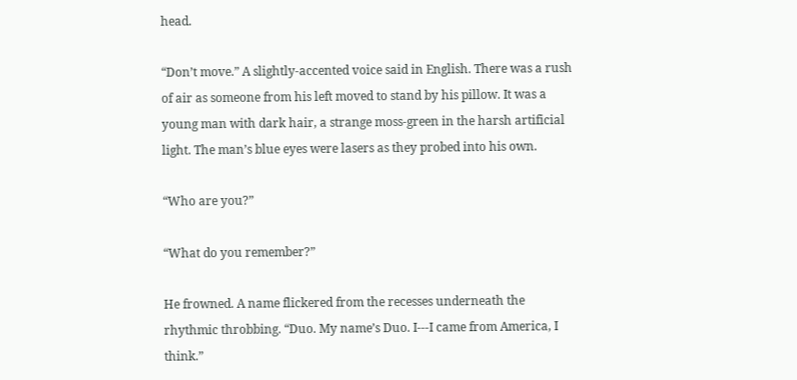head.

“Don’t move.” A slightly-accented voice said in English. There was a rush of air as someone from his left moved to stand by his pillow. It was a young man with dark hair, a strange moss-green in the harsh artificial light. The man’s blue eyes were lasers as they probed into his own.

“Who are you?”

“What do you remember?”

He frowned. A name flickered from the recesses underneath the rhythmic throbbing. “Duo. My name’s Duo. I---I came from America, I think.”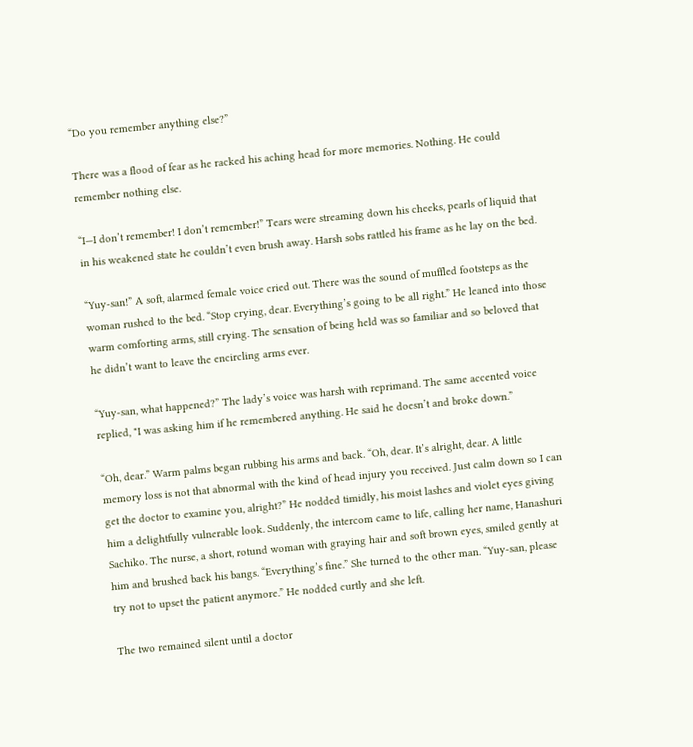“Do you remember anything else?”

There was a flood of fear as he racked his aching head for more memories. Nothing. He could remember nothing else.

“I—I don’t remember! I don’t remember!” Tears were streaming down his cheeks, pearls of liquid that in his weakened state he couldn’t even brush away. Harsh sobs rattled his frame as he lay on the bed.

“Yuy-san!” A soft, alarmed female voice cried out. There was the sound of muffled footsteps as the woman rushed to the bed. “Stop crying, dear. Everything’s going to be all right.” He leaned into those warm comforting arms, still crying. The sensation of being held was so familiar and so beloved that he didn’t want to leave the encircling arms ever.

“Yuy-san, what happened?” The lady’s voice was harsh with reprimand. The same accented voice replied, "I was asking him if he remembered anything. He said he doesn’t and broke down.”

“Oh, dear.” Warm palms began rubbing his arms and back. “Oh, dear. It’s alright, dear. A little memory loss is not that abnormal with the kind of head injury you received. Just calm down so I can get the doctor to examine you, alright?” He nodded timidly, his moist lashes and violet eyes giving him a delightfully vulnerable look. Suddenly, the intercom came to life, calling her name, Hanashuri Sachiko. The nurse, a short, rotund woman with graying hair and soft brown eyes, smiled gently at him and brushed back his bangs. “Everything’s fine.” She turned to the other man. “Yuy-san, please try not to upset the patient anymore.” He nodded curtly and she left.

The two remained silent until a doctor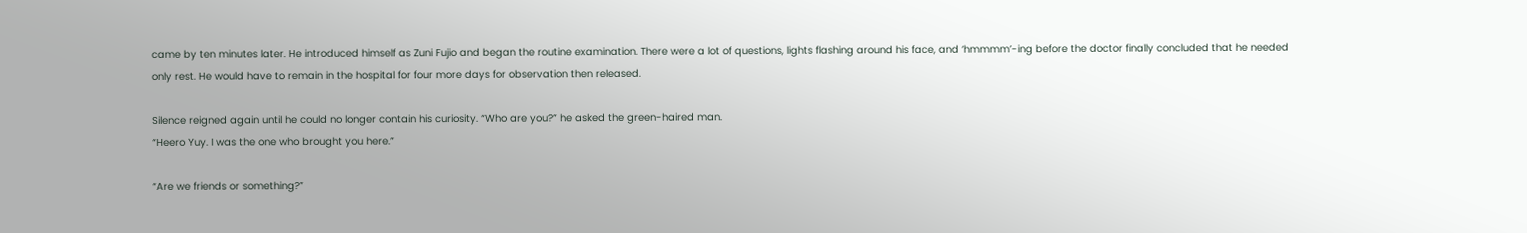came by ten minutes later. He introduced himself as Zuni Fujio and began the routine examination. There were a lot of questions, lights flashing around his face, and ‘hmmmm’-ing before the doctor finally concluded that he needed only rest. He would have to remain in the hospital for four more days for observation then released.

Silence reigned again until he could no longer contain his curiosity. “Who are you?” he asked the green-haired man.
“Heero Yuy. I was the one who brought you here.”

“Are we friends or something?”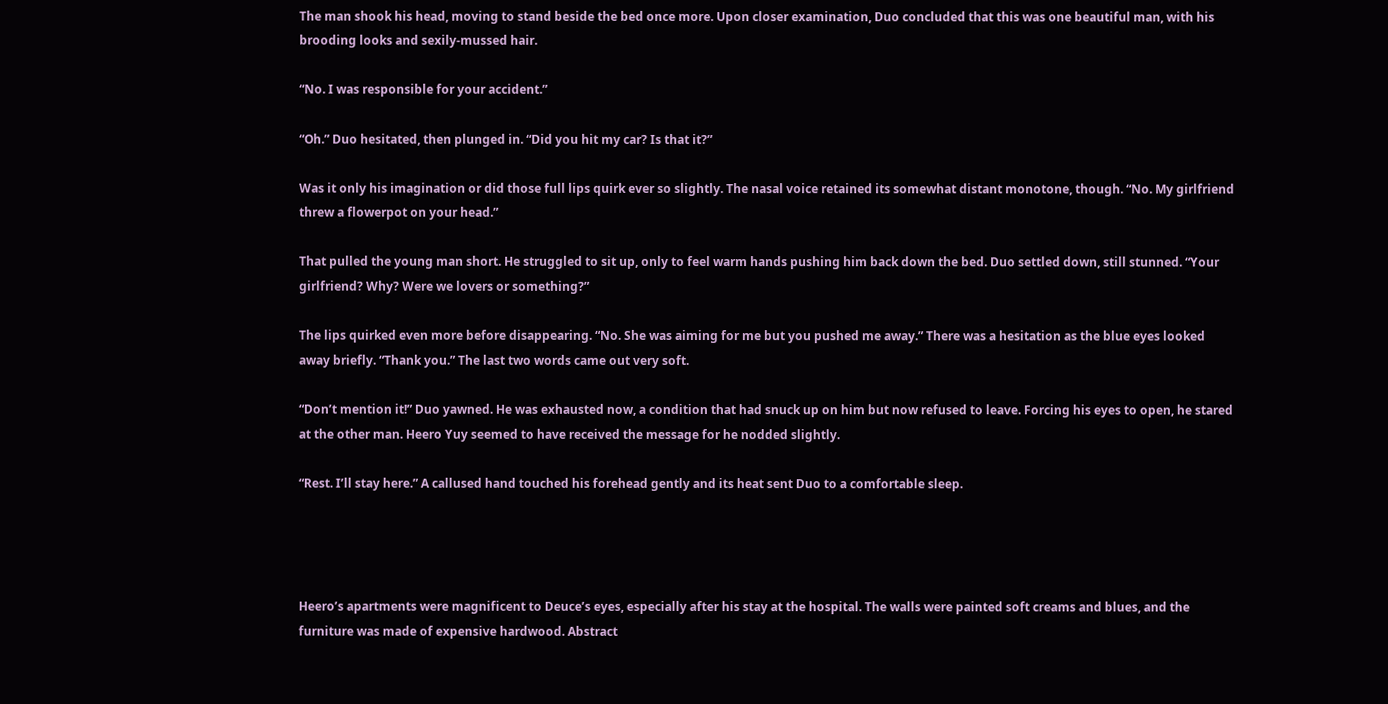The man shook his head, moving to stand beside the bed once more. Upon closer examination, Duo concluded that this was one beautiful man, with his brooding looks and sexily-mussed hair.

“No. I was responsible for your accident.”

“Oh.” Duo hesitated, then plunged in. “Did you hit my car? Is that it?”

Was it only his imagination or did those full lips quirk ever so slightly. The nasal voice retained its somewhat distant monotone, though. “No. My girlfriend threw a flowerpot on your head.”

That pulled the young man short. He struggled to sit up, only to feel warm hands pushing him back down the bed. Duo settled down, still stunned. “Your girlfriend? Why? Were we lovers or something?”

The lips quirked even more before disappearing. “No. She was aiming for me but you pushed me away.” There was a hesitation as the blue eyes looked away briefly. “Thank you.” The last two words came out very soft.

“Don’t mention it!” Duo yawned. He was exhausted now, a condition that had snuck up on him but now refused to leave. Forcing his eyes to open, he stared at the other man. Heero Yuy seemed to have received the message for he nodded slightly.

“Rest. I’ll stay here.” A callused hand touched his forehead gently and its heat sent Duo to a comfortable sleep.




Heero’s apartments were magnificent to Deuce’s eyes, especially after his stay at the hospital. The walls were painted soft creams and blues, and the furniture was made of expensive hardwood. Abstract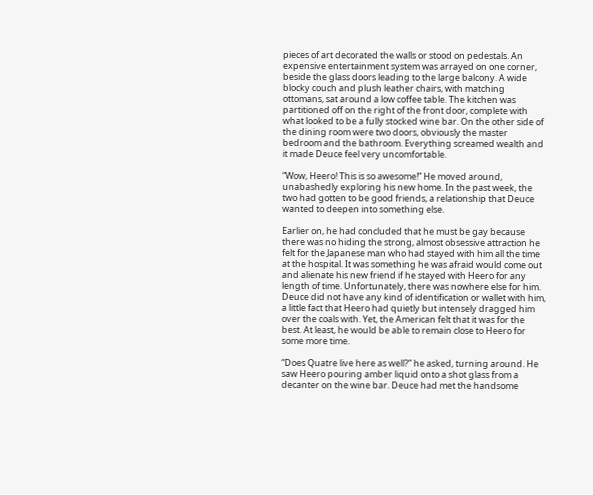pieces of art decorated the walls or stood on pedestals. An expensive entertainment system was arrayed on one corner, beside the glass doors leading to the large balcony. A wide blocky couch and plush leather chairs, with matching ottomans, sat around a low coffee table. The kitchen was partitioned off on the right of the front door, complete with what looked to be a fully stocked wine bar. On the other side of the dining room were two doors, obviously the master bedroom and the bathroom. Everything screamed wealth and it made Deuce feel very uncomfortable.

“Wow, Heero! This is so awesome!” He moved around, unabashedly exploring his new home. In the past week, the two had gotten to be good friends, a relationship that Deuce wanted to deepen into something else.

Earlier on, he had concluded that he must be gay because there was no hiding the strong, almost obsessive attraction he felt for the Japanese man who had stayed with him all the time at the hospital. It was something he was afraid would come out and alienate his new friend if he stayed with Heero for any length of time. Unfortunately, there was nowhere else for him. Deuce did not have any kind of identification or wallet with him, a little fact that Heero had quietly but intensely dragged him over the coals with. Yet, the American felt that it was for the best. At least, he would be able to remain close to Heero for some more time.

“Does Quatre live here as well?” he asked, turning around. He saw Heero pouring amber liquid onto a shot glass from a decanter on the wine bar. Deuce had met the handsome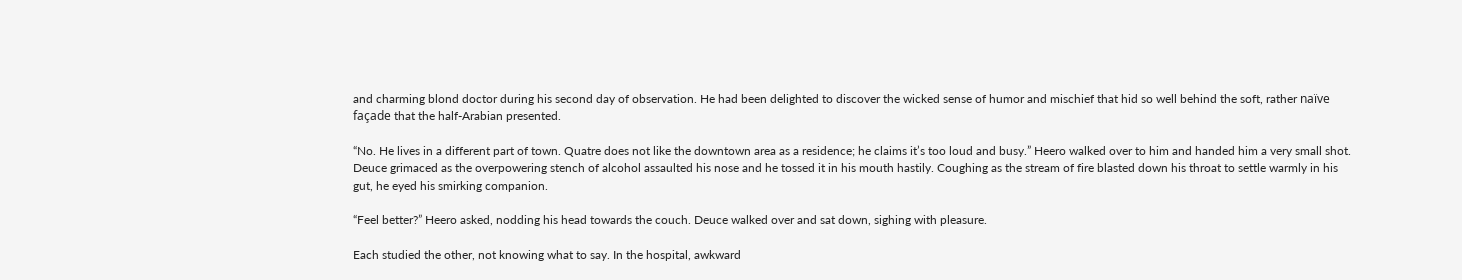and charming blond doctor during his second day of observation. He had been delighted to discover the wicked sense of humor and mischief that hid so well behind the soft, rather naïve façade that the half-Arabian presented.

“No. He lives in a different part of town. Quatre does not like the downtown area as a residence; he claims it’s too loud and busy.” Heero walked over to him and handed him a very small shot. Deuce grimaced as the overpowering stench of alcohol assaulted his nose and he tossed it in his mouth hastily. Coughing as the stream of fire blasted down his throat to settle warmly in his gut, he eyed his smirking companion.

“Feel better?” Heero asked, nodding his head towards the couch. Deuce walked over and sat down, sighing with pleasure.

Each studied the other, not knowing what to say. In the hospital, awkward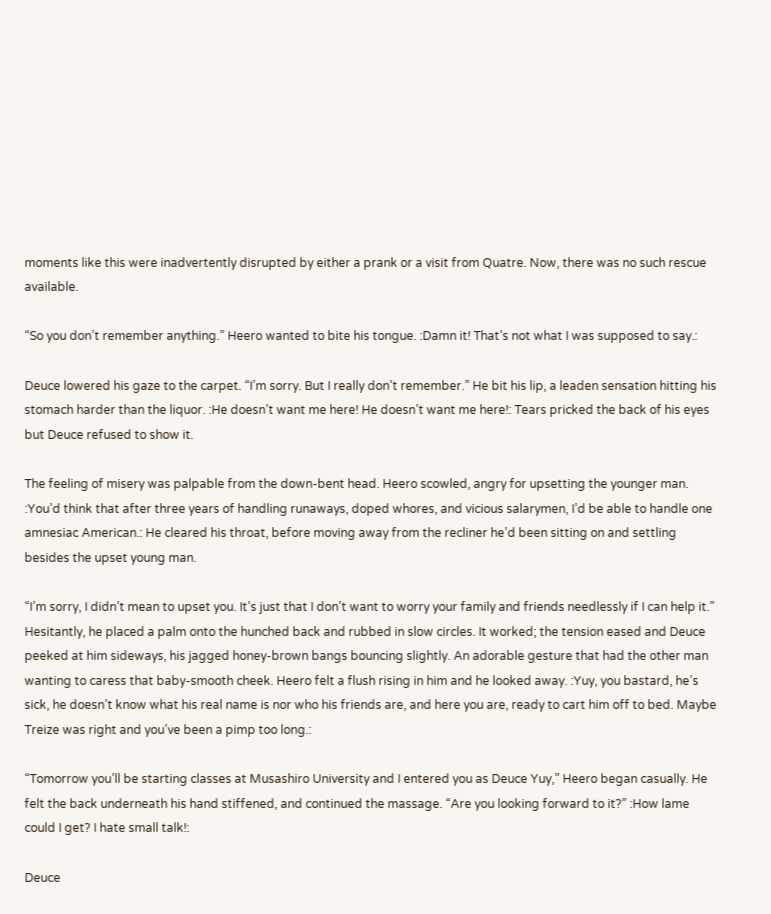moments like this were inadvertently disrupted by either a prank or a visit from Quatre. Now, there was no such rescue available.

“So you don’t remember anything.” Heero wanted to bite his tongue. :Damn it! That’s not what I was supposed to say.:

Deuce lowered his gaze to the carpet. “I’m sorry. But I really don’t remember.” He bit his lip, a leaden sensation hitting his stomach harder than the liquor. :He doesn’t want me here! He doesn’t want me here!: Tears pricked the back of his eyes but Deuce refused to show it.

The feeling of misery was palpable from the down-bent head. Heero scowled, angry for upsetting the younger man. :You’d think that after three years of handling runaways, doped whores, and vicious salarymen, I’d be able to handle one amnesiac American.: He cleared his throat, before moving away from the recliner he’d been sitting on and settling besides the upset young man.

“I’m sorry, I didn’t mean to upset you. It’s just that I don’t want to worry your family and friends needlessly if I can help it.” Hesitantly, he placed a palm onto the hunched back and rubbed in slow circles. It worked; the tension eased and Deuce peeked at him sideways, his jagged honey-brown bangs bouncing slightly. An adorable gesture that had the other man wanting to caress that baby-smooth cheek. Heero felt a flush rising in him and he looked away. :Yuy, you bastard, he’s sick, he doesn’t know what his real name is nor who his friends are, and here you are, ready to cart him off to bed. Maybe Treize was right and you’ve been a pimp too long.:

“Tomorrow you’ll be starting classes at Musashiro University and I entered you as Deuce Yuy,” Heero began casually. He felt the back underneath his hand stiffened, and continued the massage. “Are you looking forward to it?” :How lame could I get? I hate small talk!:

Deuce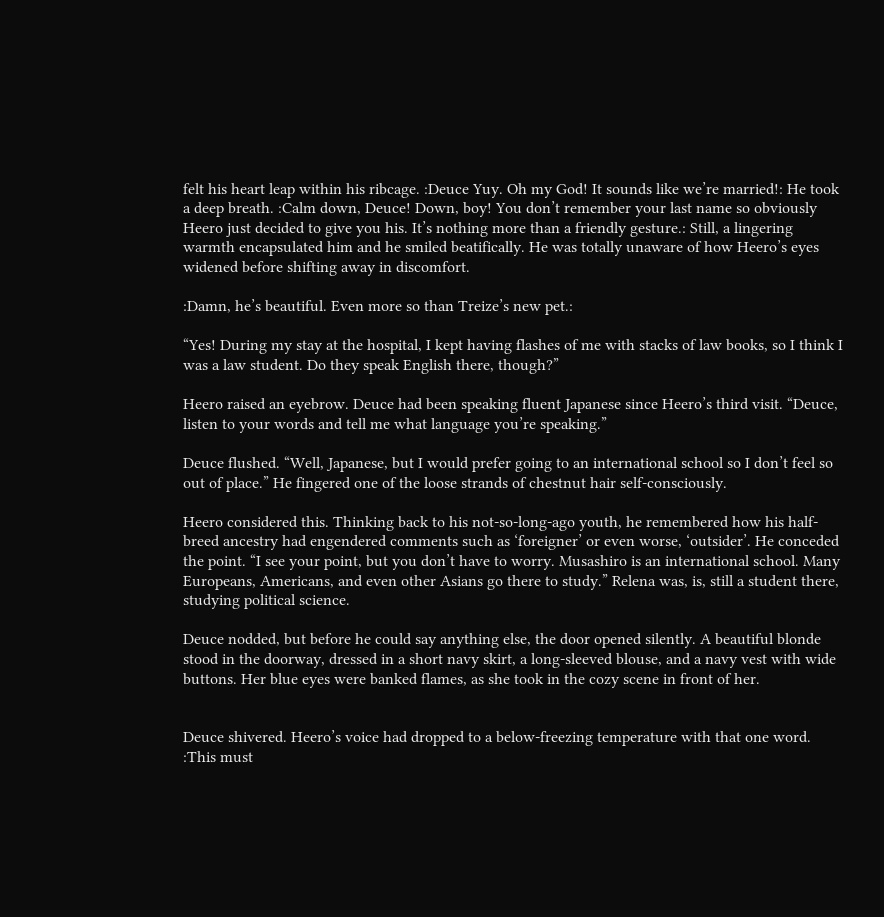felt his heart leap within his ribcage. :Deuce Yuy. Oh my God! It sounds like we’re married!: He took a deep breath. :Calm down, Deuce! Down, boy! You don’t remember your last name so obviously Heero just decided to give you his. It’s nothing more than a friendly gesture.: Still, a lingering warmth encapsulated him and he smiled beatifically. He was totally unaware of how Heero’s eyes widened before shifting away in discomfort.

:Damn, he’s beautiful. Even more so than Treize’s new pet.:

“Yes! During my stay at the hospital, I kept having flashes of me with stacks of law books, so I think I was a law student. Do they speak English there, though?”

Heero raised an eyebrow. Deuce had been speaking fluent Japanese since Heero’s third visit. “Deuce, listen to your words and tell me what language you’re speaking.”

Deuce flushed. “Well, Japanese, but I would prefer going to an international school so I don’t feel so out of place.” He fingered one of the loose strands of chestnut hair self-consciously.

Heero considered this. Thinking back to his not-so-long-ago youth, he remembered how his half-breed ancestry had engendered comments such as ‘foreigner’ or even worse, ‘outsider’. He conceded the point. “I see your point, but you don’t have to worry. Musashiro is an international school. Many Europeans, Americans, and even other Asians go there to study.” Relena was, is, still a student there, studying political science.

Deuce nodded, but before he could say anything else, the door opened silently. A beautiful blonde stood in the doorway, dressed in a short navy skirt, a long-sleeved blouse, and a navy vest with wide buttons. Her blue eyes were banked flames, as she took in the cozy scene in front of her.


Deuce shivered. Heero’s voice had dropped to a below-freezing temperature with that one word. :This must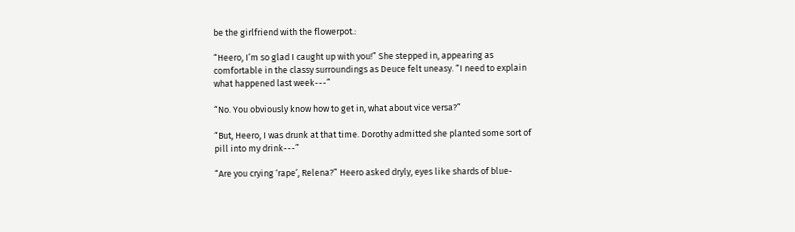be the girlfriend with the flowerpot.:

“Heero, I’m so glad I caught up with you!” She stepped in, appearing as comfortable in the classy surroundings as Deuce felt uneasy. “I need to explain what happened last week---”

“No. You obviously know how to get in, what about vice versa?”

“But, Heero, I was drunk at that time. Dorothy admitted she planted some sort of pill into my drink---”

“Are you crying ‘rape’, Relena?” Heero asked dryly, eyes like shards of blue-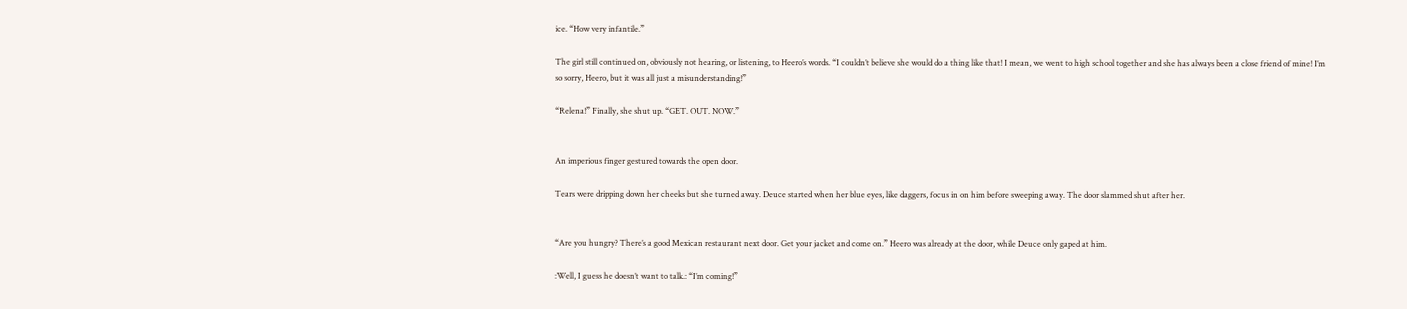ice. “How very infantile.”

The girl still continued on, obviously not hearing, or listening, to Heero’s words. “I couldn’t believe she would do a thing like that! I mean, we went to high school together and she has always been a close friend of mine! I’m so sorry, Heero, but it was all just a misunderstanding!”

“Relena!” Finally, she shut up. “GET. OUT. NOW.”


An imperious finger gestured towards the open door.

Tears were dripping down her cheeks but she turned away. Deuce started when her blue eyes, like daggers, focus in on him before sweeping away. The door slammed shut after her.


“Are you hungry? There’s a good Mexican restaurant next door. Get your jacket and come on.” Heero was already at the door, while Deuce only gaped at him.

:Well, I guess he doesn’t want to talk.: “I’m coming!”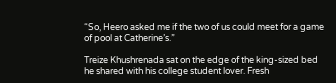“So, Heero asked me if the two of us could meet for a game of pool at Catherine’s.”

Treize Khushrenada sat on the edge of the king-sized bed he shared with his college student lover. Fresh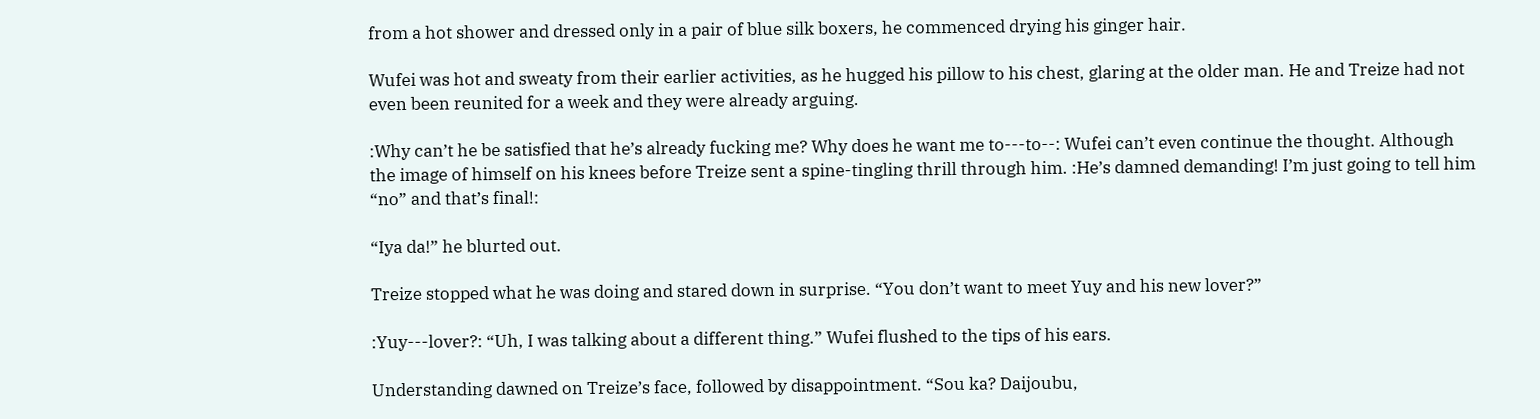from a hot shower and dressed only in a pair of blue silk boxers, he commenced drying his ginger hair.

Wufei was hot and sweaty from their earlier activities, as he hugged his pillow to his chest, glaring at the older man. He and Treize had not even been reunited for a week and they were already arguing.

:Why can’t he be satisfied that he’s already fucking me? Why does he want me to---to--: Wufei can’t even continue the thought. Although the image of himself on his knees before Treize sent a spine-tingling thrill through him. :He’s damned demanding! I’m just going to tell him “no” and that’s final!:

“Iya da!” he blurted out.

Treize stopped what he was doing and stared down in surprise. “You don’t want to meet Yuy and his new lover?”

:Yuy---lover?: “Uh, I was talking about a different thing.” Wufei flushed to the tips of his ears.

Understanding dawned on Treize’s face, followed by disappointment. “Sou ka? Daijoubu,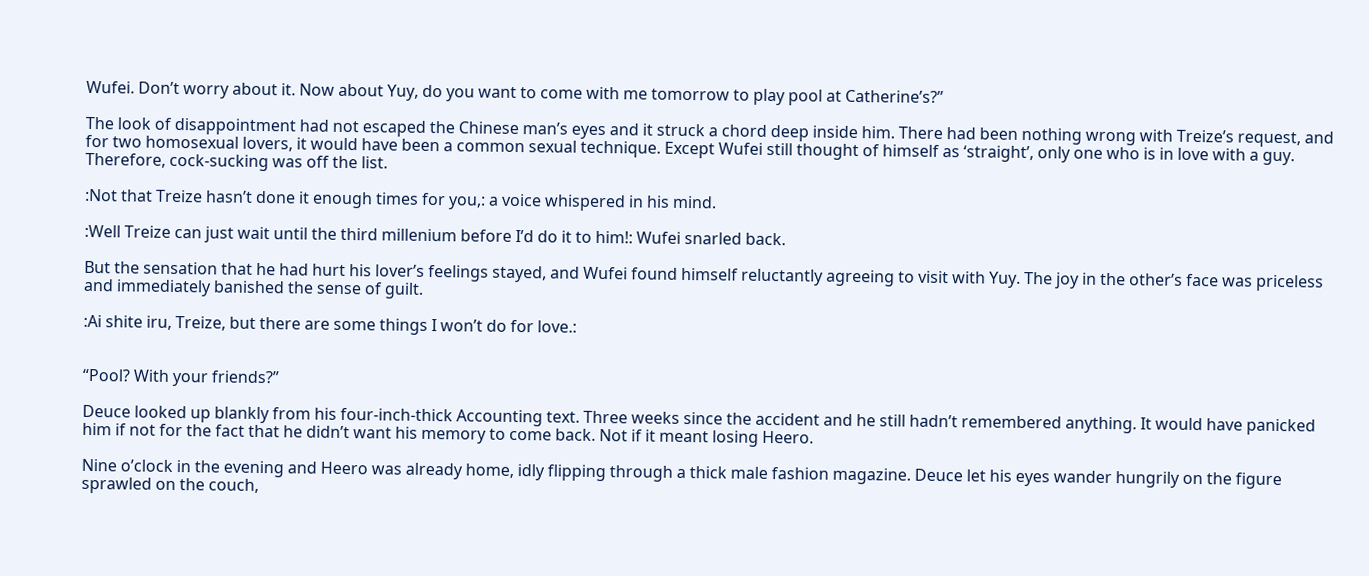Wufei. Don’t worry about it. Now about Yuy, do you want to come with me tomorrow to play pool at Catherine’s?”

The look of disappointment had not escaped the Chinese man’s eyes and it struck a chord deep inside him. There had been nothing wrong with Treize’s request, and for two homosexual lovers, it would have been a common sexual technique. Except Wufei still thought of himself as ‘straight’, only one who is in love with a guy. Therefore, cock-sucking was off the list.

:Not that Treize hasn’t done it enough times for you,: a voice whispered in his mind.

:Well Treize can just wait until the third millenium before I’d do it to him!: Wufei snarled back.

But the sensation that he had hurt his lover’s feelings stayed, and Wufei found himself reluctantly agreeing to visit with Yuy. The joy in the other’s face was priceless and immediately banished the sense of guilt.

:Ai shite iru, Treize, but there are some things I won’t do for love.:


“Pool? With your friends?”

Deuce looked up blankly from his four-inch-thick Accounting text. Three weeks since the accident and he still hadn’t remembered anything. It would have panicked him if not for the fact that he didn’t want his memory to come back. Not if it meant losing Heero.

Nine o’clock in the evening and Heero was already home, idly flipping through a thick male fashion magazine. Deuce let his eyes wander hungrily on the figure sprawled on the couch,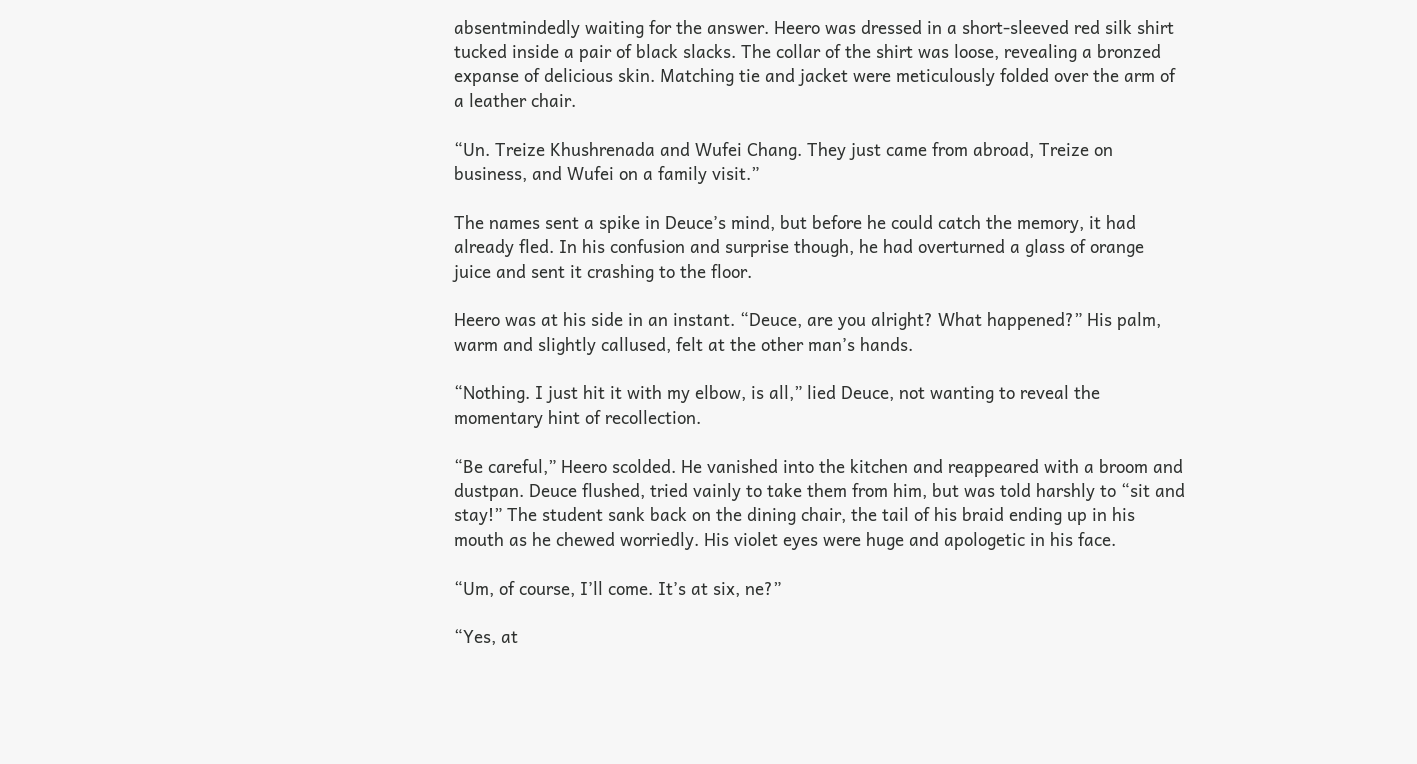absentmindedly waiting for the answer. Heero was dressed in a short-sleeved red silk shirt tucked inside a pair of black slacks. The collar of the shirt was loose, revealing a bronzed expanse of delicious skin. Matching tie and jacket were meticulously folded over the arm of a leather chair.

“Un. Treize Khushrenada and Wufei Chang. They just came from abroad, Treize on business, and Wufei on a family visit.”

The names sent a spike in Deuce’s mind, but before he could catch the memory, it had already fled. In his confusion and surprise though, he had overturned a glass of orange juice and sent it crashing to the floor.

Heero was at his side in an instant. “Deuce, are you alright? What happened?” His palm, warm and slightly callused, felt at the other man’s hands.

“Nothing. I just hit it with my elbow, is all,” lied Deuce, not wanting to reveal the momentary hint of recollection.

“Be careful,” Heero scolded. He vanished into the kitchen and reappeared with a broom and dustpan. Deuce flushed, tried vainly to take them from him, but was told harshly to “sit and stay!” The student sank back on the dining chair, the tail of his braid ending up in his mouth as he chewed worriedly. His violet eyes were huge and apologetic in his face.

“Um, of course, I’ll come. It’s at six, ne?”

“Yes, at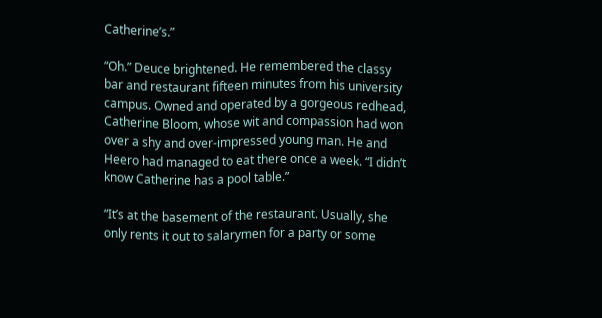Catherine’s.”

“Oh.” Deuce brightened. He remembered the classy bar and restaurant fifteen minutes from his university campus. Owned and operated by a gorgeous redhead, Catherine Bloom, whose wit and compassion had won over a shy and over-impressed young man. He and Heero had managed to eat there once a week. “I didn’t know Catherine has a pool table.”

“It’s at the basement of the restaurant. Usually, she only rents it out to salarymen for a party or some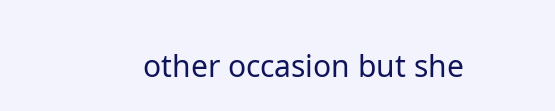other occasion but she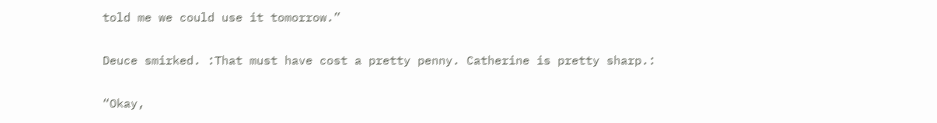told me we could use it tomorrow.”

Deuce smirked. :That must have cost a pretty penny. Catherine is pretty sharp.:

“Okay,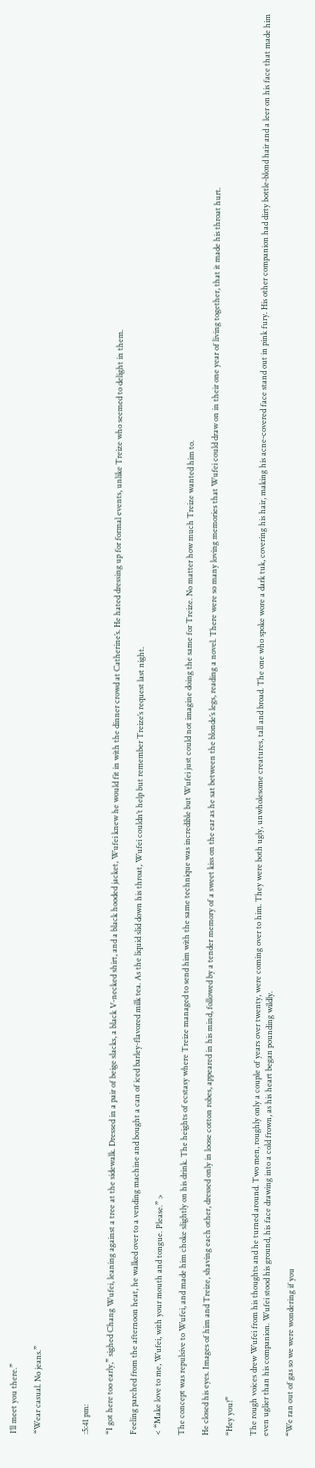I’ll meet you there.”

“Wear casual. No jeans.”



:5:41 pm:

“I got here too early,” sighed Chang Wufei, leaning against a tree at the sidewalk. Dressed in a pair of beige slacks, a black V-necked shirt, and a black hooded jacket, Wufei knew he would fit in with the dinner crowd at Catherine’s. He hated dressing up for formal events, unlike Treize who seemed to delight in them.

Feeling parched from the afternoon heat, he walked over to a vending machine and bought a can of iced barley-flavored milk tea. As the liquid slid down his throat, Wufei couldn’t help but remember Treize’s request last night.

< “Make love to me, Wufei, with your mouth and tongue. Please.” >

The concept was repulsive to Wufei, and made him choke slightly on his drink. The heights of ecstasy where Treize managed to send him with the same technique was incredible but Wufei just could not imagine doing the same for Treize. No matter how much Treize wanted him to.

He closed his eyes. Images of him and Treize, shaving each other, dressed only in loose cotton robes, appeared in his mind, followed by a tender memory of a sweet kiss on the ear as he sat between the blonde’s legs, reading a novel. There were so many loving memories that Wufei could draw on in their one year of living together, that it made his throat hurt.

“Hey you!”

The rough voices drew Wufei from his thoughts and he turned around. Two men, roughly only a couple of years over twenty, were coming over to him. They were both ugly, unwholesome creatures, tall and broad. The one who spoke wore a dark tuk, covering his hair, making his acne-covered face stand out in pink fury. His other companion had dirty bottle-blond hair and a leer on his face that made him even uglier than his companion. Wufei stood his ground, his face drawing into a cold frown, as his heart began pounding wildly.

“We ran out of gas so we were wondering if you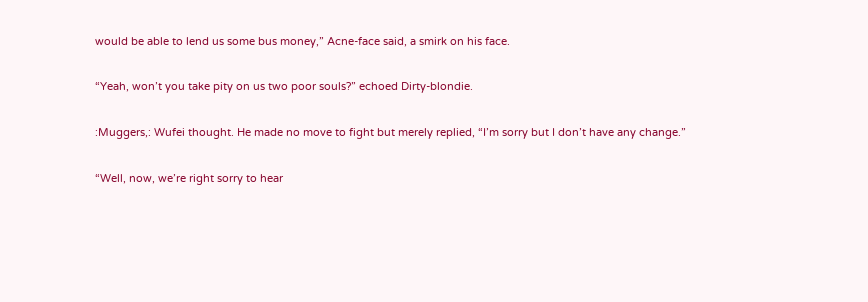would be able to lend us some bus money,” Acne-face said, a smirk on his face.

“Yeah, won’t you take pity on us two poor souls?” echoed Dirty-blondie.

:Muggers,: Wufei thought. He made no move to fight but merely replied, “I’m sorry but I don’t have any change.”

“Well, now, we’re right sorry to hear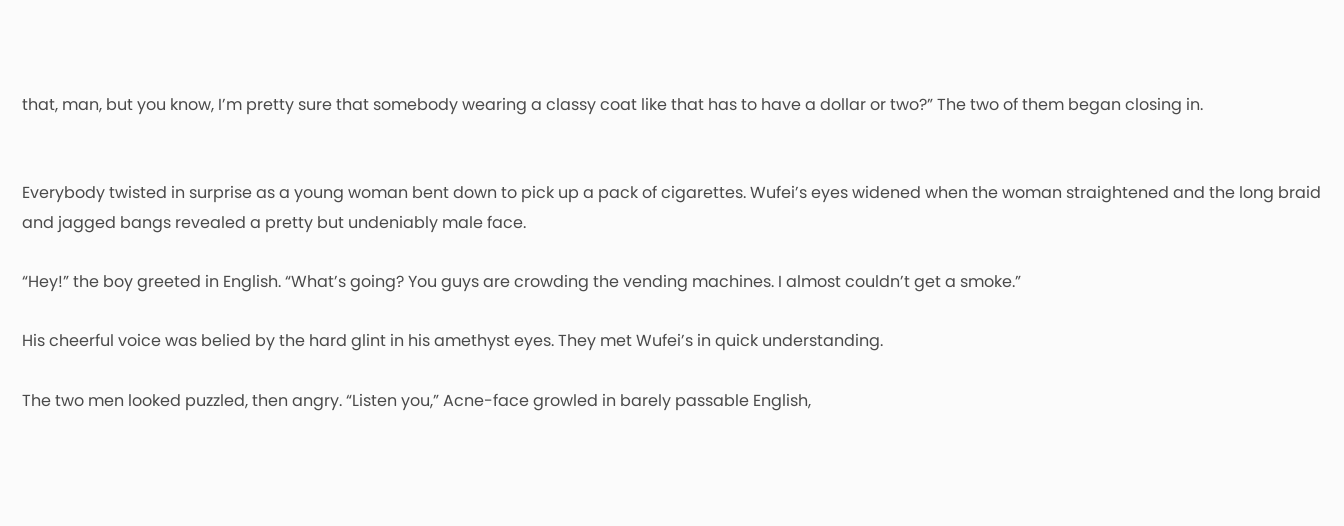that, man, but you know, I’m pretty sure that somebody wearing a classy coat like that has to have a dollar or two?” The two of them began closing in.


Everybody twisted in surprise as a young woman bent down to pick up a pack of cigarettes. Wufei’s eyes widened when the woman straightened and the long braid and jagged bangs revealed a pretty but undeniably male face.

“Hey!” the boy greeted in English. “What’s going? You guys are crowding the vending machines. I almost couldn’t get a smoke.”

His cheerful voice was belied by the hard glint in his amethyst eyes. They met Wufei’s in quick understanding.

The two men looked puzzled, then angry. “Listen you,” Acne-face growled in barely passable English,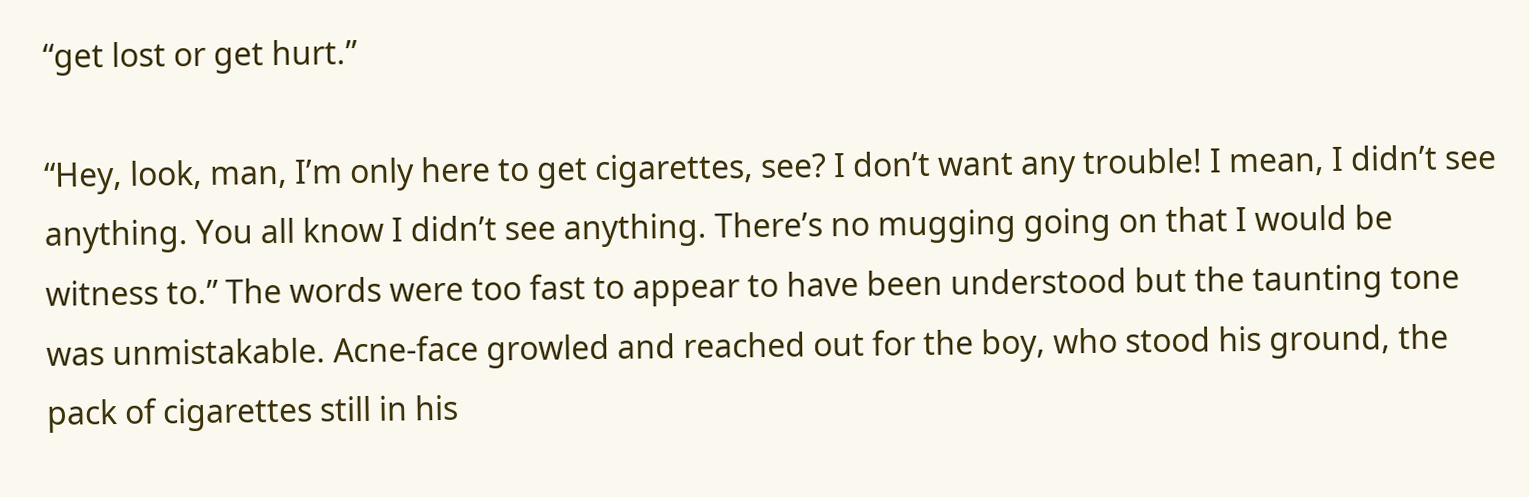“get lost or get hurt.”

“Hey, look, man, I’m only here to get cigarettes, see? I don’t want any trouble! I mean, I didn’t see anything. You all know I didn’t see anything. There’s no mugging going on that I would be witness to.” The words were too fast to appear to have been understood but the taunting tone was unmistakable. Acne-face growled and reached out for the boy, who stood his ground, the pack of cigarettes still in his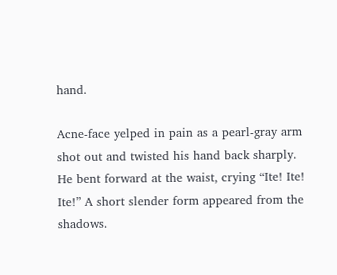hand.

Acne-face yelped in pain as a pearl-gray arm shot out and twisted his hand back sharply. He bent forward at the waist, crying “Ite! Ite! Ite!” A short slender form appeared from the shadows.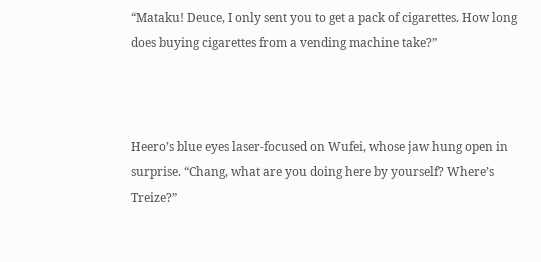“Mataku! Deuce, I only sent you to get a pack of cigarettes. How long does buying cigarettes from a vending machine take?”



Heero’s blue eyes laser-focused on Wufei, whose jaw hung open in surprise. “Chang, what are you doing here by yourself? Where’s Treize?”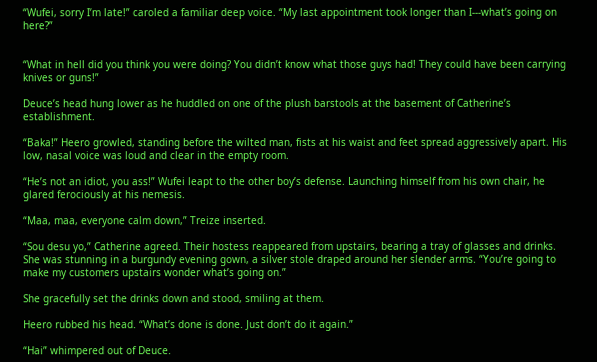“Wufei, sorry I’m late!” caroled a familiar deep voice. “My last appointment took longer than I---what’s going on here?”


“What in hell did you think you were doing? You didn’t know what those guys had! They could have been carrying knives or guns!”

Deuce’s head hung lower as he huddled on one of the plush barstools at the basement of Catherine’s establishment.

“Baka!” Heero growled, standing before the wilted man, fists at his waist and feet spread aggressively apart. His low, nasal voice was loud and clear in the empty room.

“He’s not an idiot, you ass!” Wufei leapt to the other boy’s defense. Launching himself from his own chair, he glared ferociously at his nemesis.

“Maa, maa, everyone calm down,” Treize inserted.

“Sou desu yo,” Catherine agreed. Their hostess reappeared from upstairs, bearing a tray of glasses and drinks. She was stunning in a burgundy evening gown, a silver stole draped around her slender arms. “You’re going to make my customers upstairs wonder what’s going on.”

She gracefully set the drinks down and stood, smiling at them.

Heero rubbed his head. “What’s done is done. Just don’t do it again.”

“Hai” whimpered out of Deuce.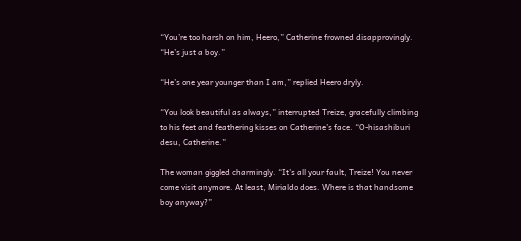“You’re too harsh on him, Heero,” Catherine frowned disapprovingly. “He’s just a boy.”

“He’s one year younger than I am,” replied Heero dryly.

“You look beautiful as always,” interrupted Treize, gracefully climbing to his feet and feathering kisses on Catherine’s face. “O-hisashiburi desu, Catherine.”

The woman giggled charmingly. “It’s all your fault, Treize! You never come visit anymore. At least, Mirialdo does. Where is that handsome boy anyway?”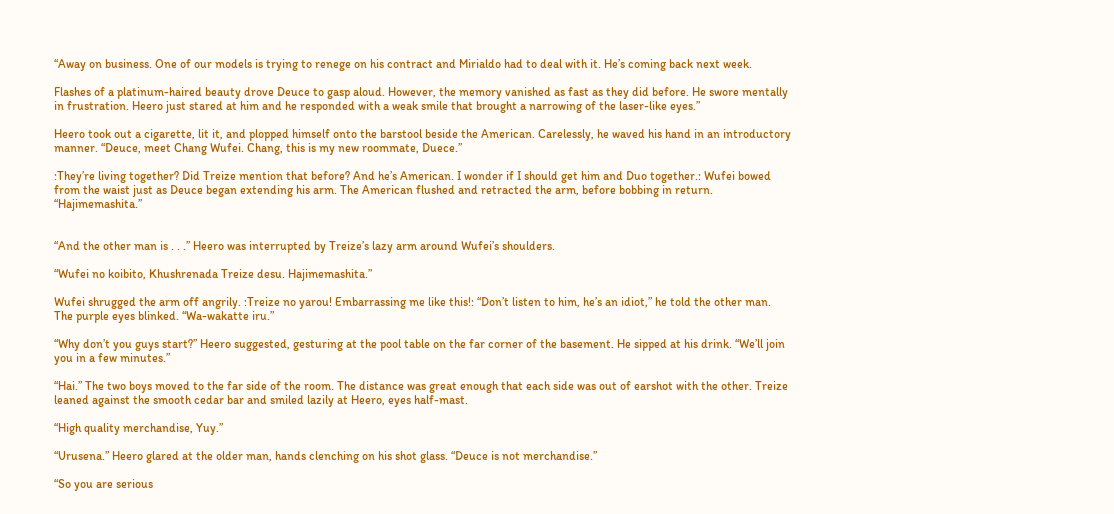“Away on business. One of our models is trying to renege on his contract and Mirialdo had to deal with it. He’s coming back next week.

Flashes of a platinum-haired beauty drove Deuce to gasp aloud. However, the memory vanished as fast as they did before. He swore mentally in frustration. Heero just stared at him and he responded with a weak smile that brought a narrowing of the laser-like eyes.”

Heero took out a cigarette, lit it, and plopped himself onto the barstool beside the American. Carelessly, he waved his hand in an introductory manner. “Deuce, meet Chang Wufei. Chang, this is my new roommate, Duece.”

:They’re living together? Did Treize mention that before? And he’s American. I wonder if I should get him and Duo together.: Wufei bowed from the waist just as Deuce began extending his arm. The American flushed and retracted the arm, before bobbing in return. “Hajimemashita.”


“And the other man is . . .” Heero was interrupted by Treize’s lazy arm around Wufei’s shoulders.

“Wufei no koibito, Khushrenada Treize desu. Hajimemashita.”

Wufei shrugged the arm off angrily. :Treize no yarou! Embarrassing me like this!: “Don’t listen to him, he’s an idiot,” he told the other man. The purple eyes blinked. “Wa-wakatte iru.”

“Why don’t you guys start?” Heero suggested, gesturing at the pool table on the far corner of the basement. He sipped at his drink. “We’ll join you in a few minutes.”

“Hai.” The two boys moved to the far side of the room. The distance was great enough that each side was out of earshot with the other. Treize leaned against the smooth cedar bar and smiled lazily at Heero, eyes half-mast.

“High quality merchandise, Yuy.”

“Urusena.” Heero glared at the older man, hands clenching on his shot glass. “Deuce is not merchandise.”

“So you are serious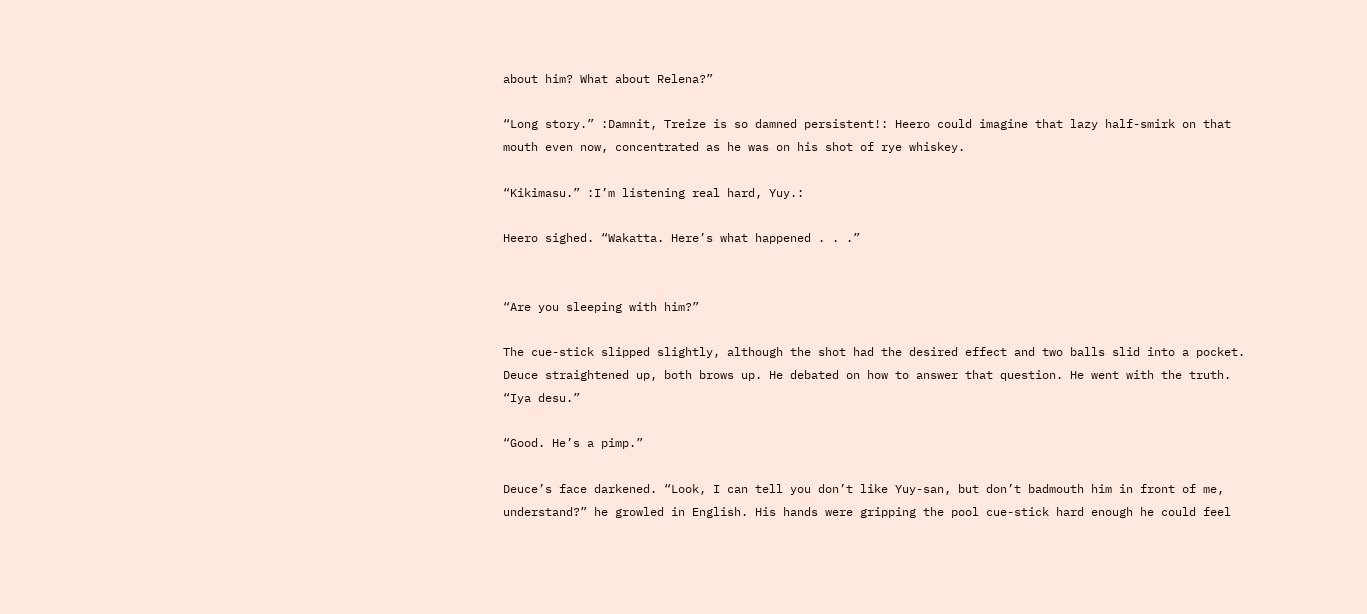about him? What about Relena?”

“Long story.” :Damnit, Treize is so damned persistent!: Heero could imagine that lazy half-smirk on that mouth even now, concentrated as he was on his shot of rye whiskey.

“Kikimasu.” :I’m listening real hard, Yuy.:

Heero sighed. “Wakatta. Here’s what happened . . .”


“Are you sleeping with him?”

The cue-stick slipped slightly, although the shot had the desired effect and two balls slid into a pocket. Deuce straightened up, both brows up. He debated on how to answer that question. He went with the truth. “Iya desu.”

“Good. He’s a pimp.”

Deuce’s face darkened. “Look, I can tell you don’t like Yuy-san, but don’t badmouth him in front of me, understand?” he growled in English. His hands were gripping the pool cue-stick hard enough he could feel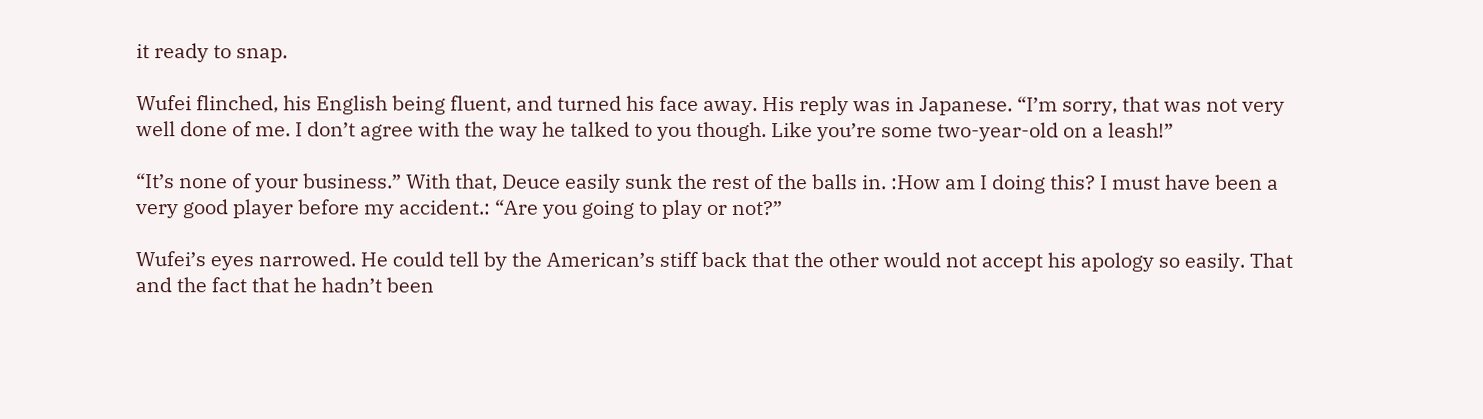it ready to snap.

Wufei flinched, his English being fluent, and turned his face away. His reply was in Japanese. “I’m sorry, that was not very well done of me. I don’t agree with the way he talked to you though. Like you’re some two-year-old on a leash!”

“It’s none of your business.” With that, Deuce easily sunk the rest of the balls in. :How am I doing this? I must have been a very good player before my accident.: “Are you going to play or not?”

Wufei’s eyes narrowed. He could tell by the American’s stiff back that the other would not accept his apology so easily. That and the fact that he hadn’t been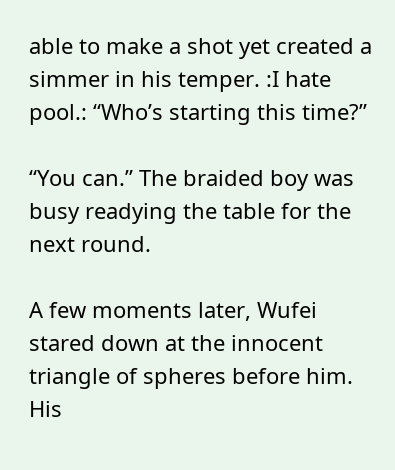able to make a shot yet created a simmer in his temper. :I hate pool.: “Who’s starting this time?”

“You can.” The braided boy was busy readying the table for the next round.

A few moments later, Wufei stared down at the innocent triangle of spheres before him. His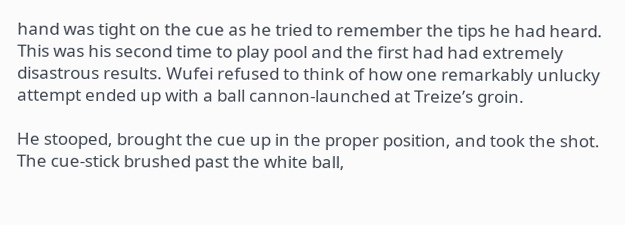hand was tight on the cue as he tried to remember the tips he had heard. This was his second time to play pool and the first had had extremely disastrous results. Wufei refused to think of how one remarkably unlucky attempt ended up with a ball cannon-launched at Treize’s groin.

He stooped, brought the cue up in the proper position, and took the shot. The cue-stick brushed past the white ball,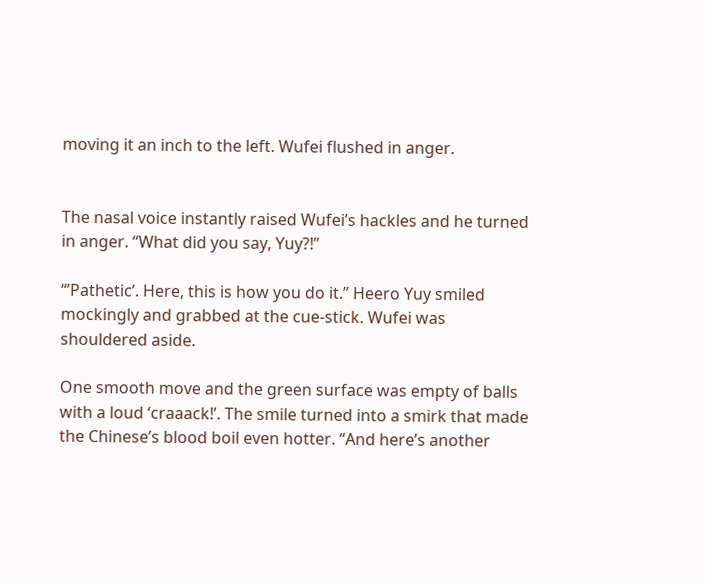moving it an inch to the left. Wufei flushed in anger.


The nasal voice instantly raised Wufei’s hackles and he turned in anger. “What did you say, Yuy?!”

“’Pathetic’. Here, this is how you do it.” Heero Yuy smiled mockingly and grabbed at the cue-stick. Wufei was shouldered aside.

One smooth move and the green surface was empty of balls with a loud ‘craaack!’. The smile turned into a smirk that made the Chinese’s blood boil even hotter. “And here’s another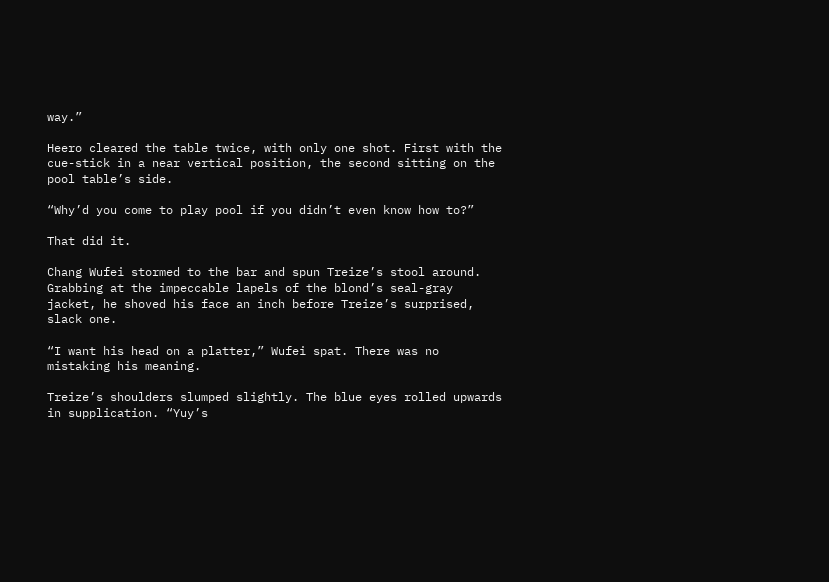way.”

Heero cleared the table twice, with only one shot. First with the cue-stick in a near vertical position, the second sitting on the pool table’s side.

“Why’d you come to play pool if you didn’t even know how to?”

That did it.

Chang Wufei stormed to the bar and spun Treize’s stool around. Grabbing at the impeccable lapels of the blond’s seal-gray jacket, he shoved his face an inch before Treize’s surprised, slack one.

“I want his head on a platter,” Wufei spat. There was no mistaking his meaning.

Treize’s shoulders slumped slightly. The blue eyes rolled upwards in supplication. “Yuy’s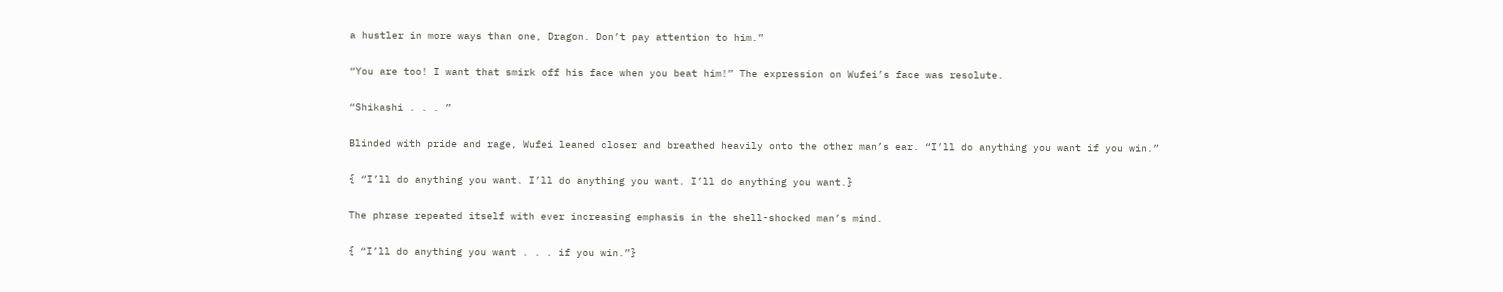a hustler in more ways than one, Dragon. Don’t pay attention to him.”

“You are too! I want that smirk off his face when you beat him!” The expression on Wufei’s face was resolute.

“Shikashi . . . ”

Blinded with pride and rage, Wufei leaned closer and breathed heavily onto the other man’s ear. “I’ll do anything you want if you win.”

{ “I’ll do anything you want. I’ll do anything you want. I’ll do anything you want.}

The phrase repeated itself with ever increasing emphasis in the shell-shocked man’s mind.

{ “I’ll do anything you want . . . if you win.”}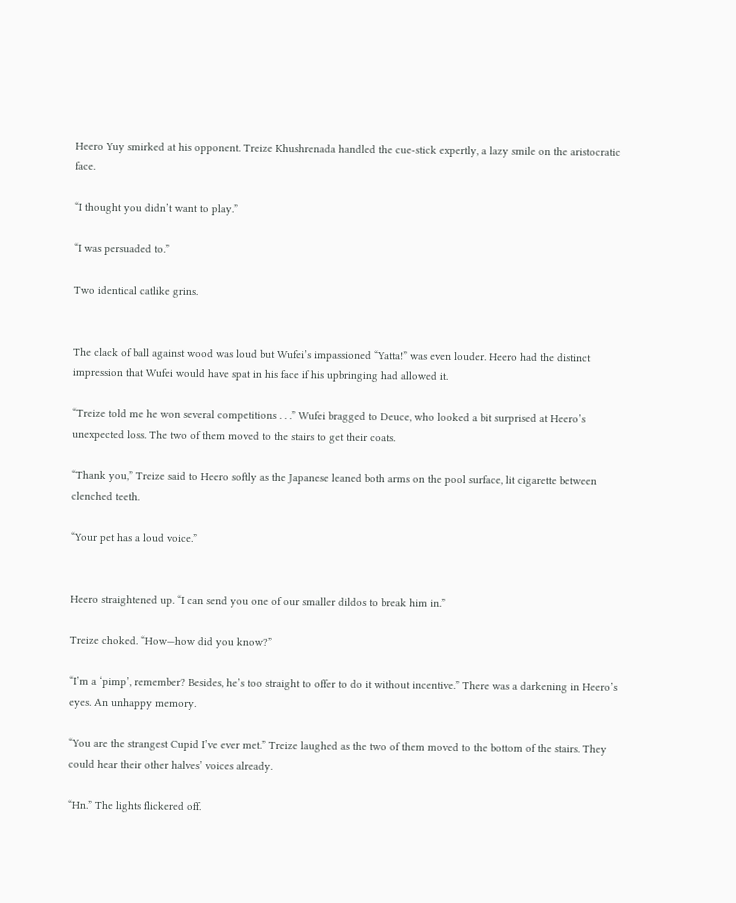Heero Yuy smirked at his opponent. Treize Khushrenada handled the cue-stick expertly, a lazy smile on the aristocratic face.

“I thought you didn’t want to play.”

“I was persuaded to.”

Two identical catlike grins.


The clack of ball against wood was loud but Wufei’s impassioned “Yatta!” was even louder. Heero had the distinct impression that Wufei would have spat in his face if his upbringing had allowed it.

“Treize told me he won several competitions . . .” Wufei bragged to Deuce, who looked a bit surprised at Heero’s unexpected loss. The two of them moved to the stairs to get their coats.

“Thank you,” Treize said to Heero softly as the Japanese leaned both arms on the pool surface, lit cigarette between clenched teeth.

“Your pet has a loud voice.”


Heero straightened up. “I can send you one of our smaller dildos to break him in.”

Treize choked. “How—how did you know?”

“I’m a ‘pimp’, remember? Besides, he’s too straight to offer to do it without incentive.” There was a darkening in Heero’s eyes. An unhappy memory.

“You are the strangest Cupid I’ve ever met.” Treize laughed as the two of them moved to the bottom of the stairs. They could hear their other halves’ voices already.

“Hn.” The lights flickered off.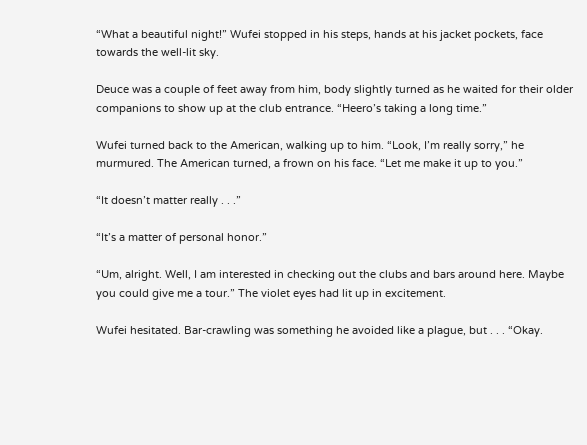“What a beautiful night!” Wufei stopped in his steps, hands at his jacket pockets, face towards the well-lit sky.

Deuce was a couple of feet away from him, body slightly turned as he waited for their older companions to show up at the club entrance. “Heero’s taking a long time.”

Wufei turned back to the American, walking up to him. “Look, I’m really sorry,” he murmured. The American turned, a frown on his face. “Let me make it up to you.”

“It doesn’t matter really . . .”

“It’s a matter of personal honor.”

“Um, alright. Well, I am interested in checking out the clubs and bars around here. Maybe you could give me a tour.” The violet eyes had lit up in excitement.

Wufei hesitated. Bar-crawling was something he avoided like a plague, but . . . “Okay.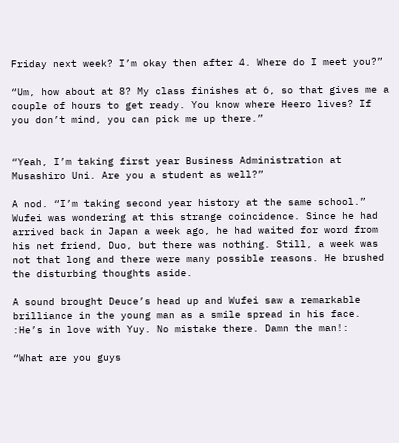Friday next week? I’m okay then after 4. Where do I meet you?”

“Um, how about at 8? My class finishes at 6, so that gives me a couple of hours to get ready. You know where Heero lives? If you don’t mind, you can pick me up there.”


“Yeah, I’m taking first year Business Administration at Musashiro Uni. Are you a student as well?”

A nod. “I’m taking second year history at the same school.” Wufei was wondering at this strange coincidence. Since he had arrived back in Japan a week ago, he had waited for word from his net friend, Duo, but there was nothing. Still, a week was not that long and there were many possible reasons. He brushed the disturbing thoughts aside.

A sound brought Deuce’s head up and Wufei saw a remarkable brilliance in the young man as a smile spread in his face. :He’s in love with Yuy. No mistake there. Damn the man!:

“What are you guys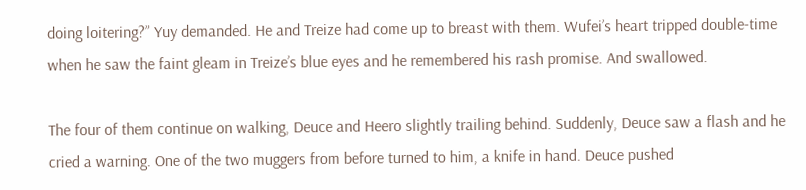doing loitering?” Yuy demanded. He and Treize had come up to breast with them. Wufei’s heart tripped double-time when he saw the faint gleam in Treize’s blue eyes and he remembered his rash promise. And swallowed.

The four of them continue on walking, Deuce and Heero slightly trailing behind. Suddenly, Deuce saw a flash and he cried a warning. One of the two muggers from before turned to him, a knife in hand. Deuce pushed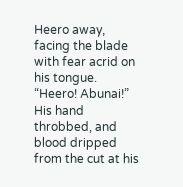Heero away, facing the blade with fear acrid on his tongue. “Heero! Abunai!” His hand throbbed, and blood dripped from the cut at his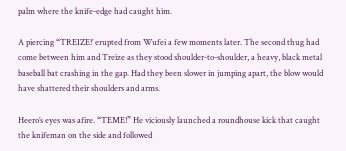palm where the knife-edge had caught him.

A piercing “TREIZE!’ erupted from Wufei a few moments later. The second thug had come between him and Treize as they stood shoulder-to-shoulder, a heavy, black metal baseball bat crashing in the gap. Had they been slower in jumping apart, the blow would have shattered their shoulders and arms.

Heero’s eyes was afire. “TEME!” He viciously launched a roundhouse kick that caught the knifeman on the side and followed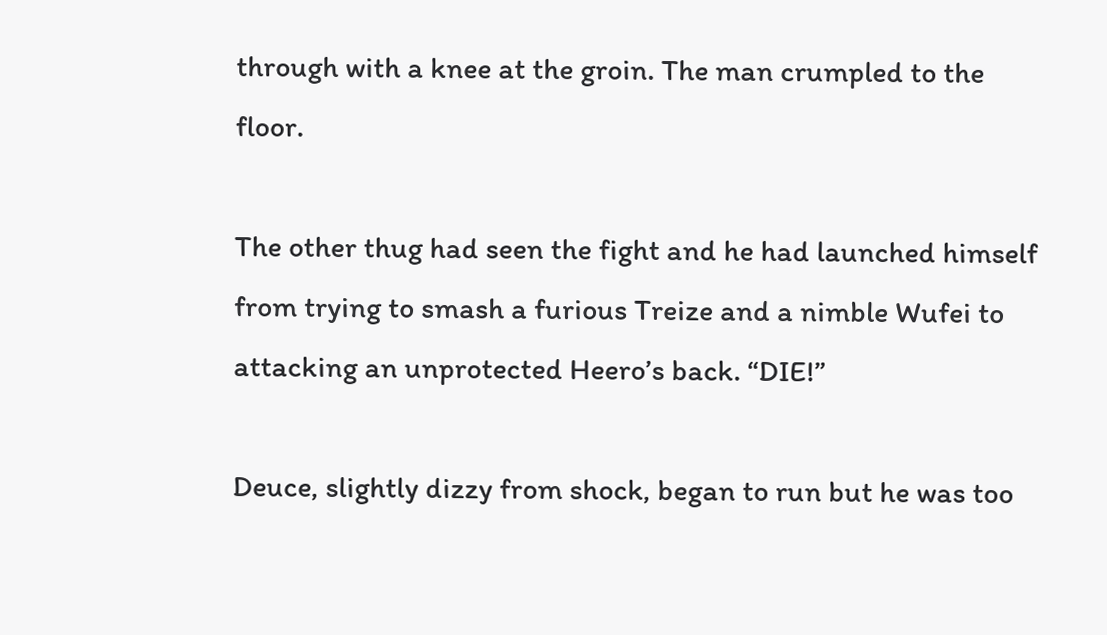through with a knee at the groin. The man crumpled to the floor.

The other thug had seen the fight and he had launched himself from trying to smash a furious Treize and a nimble Wufei to attacking an unprotected Heero’s back. “DIE!”

Deuce, slightly dizzy from shock, began to run but he was too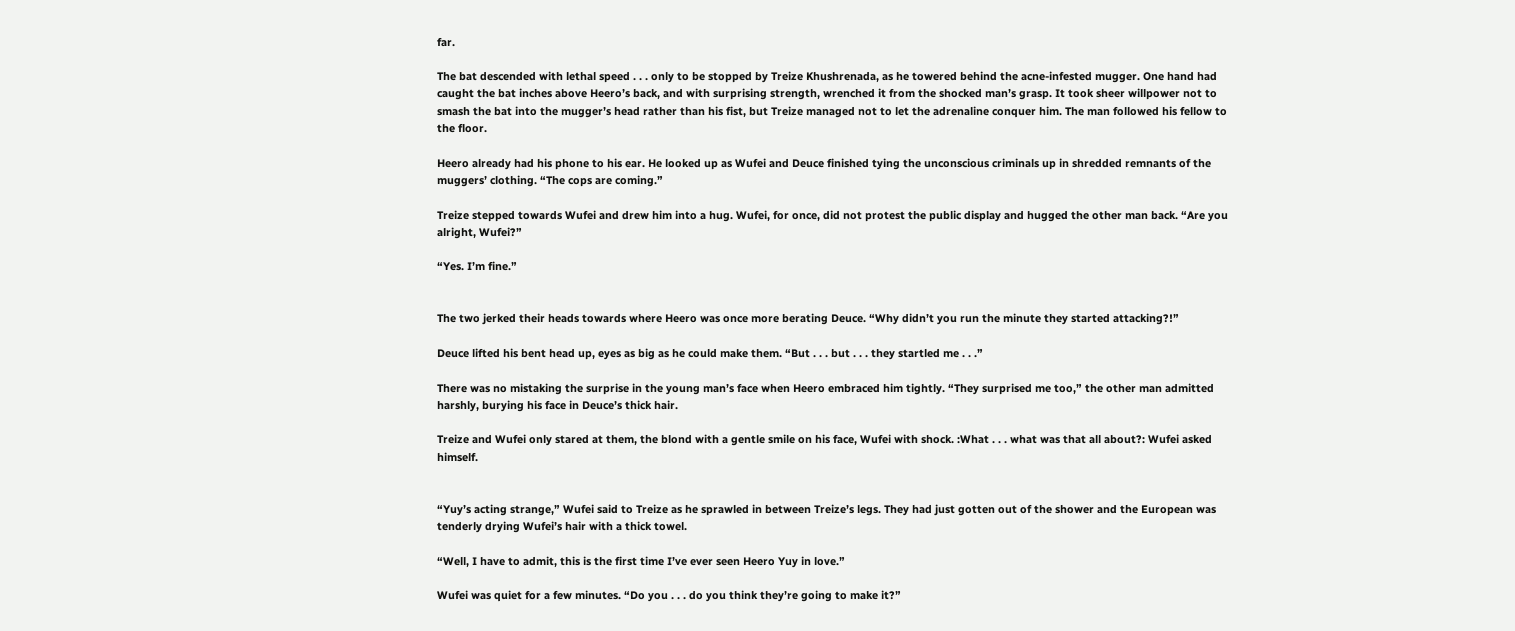far.

The bat descended with lethal speed . . . only to be stopped by Treize Khushrenada, as he towered behind the acne-infested mugger. One hand had caught the bat inches above Heero’s back, and with surprising strength, wrenched it from the shocked man’s grasp. It took sheer willpower not to smash the bat into the mugger’s head rather than his fist, but Treize managed not to let the adrenaline conquer him. The man followed his fellow to the floor.

Heero already had his phone to his ear. He looked up as Wufei and Deuce finished tying the unconscious criminals up in shredded remnants of the muggers’ clothing. “The cops are coming.”

Treize stepped towards Wufei and drew him into a hug. Wufei, for once, did not protest the public display and hugged the other man back. “Are you alright, Wufei?”

“Yes. I’m fine.”


The two jerked their heads towards where Heero was once more berating Deuce. “Why didn’t you run the minute they started attacking?!”

Deuce lifted his bent head up, eyes as big as he could make them. “But . . . but . . . they startled me . . .”

There was no mistaking the surprise in the young man’s face when Heero embraced him tightly. “They surprised me too,” the other man admitted harshly, burying his face in Deuce’s thick hair.

Treize and Wufei only stared at them, the blond with a gentle smile on his face, Wufei with shock. :What . . . what was that all about?: Wufei asked himself.


“Yuy’s acting strange,” Wufei said to Treize as he sprawled in between Treize’s legs. They had just gotten out of the shower and the European was tenderly drying Wufei’s hair with a thick towel.

“Well, I have to admit, this is the first time I’ve ever seen Heero Yuy in love.”

Wufei was quiet for a few minutes. “Do you . . . do you think they’re going to make it?”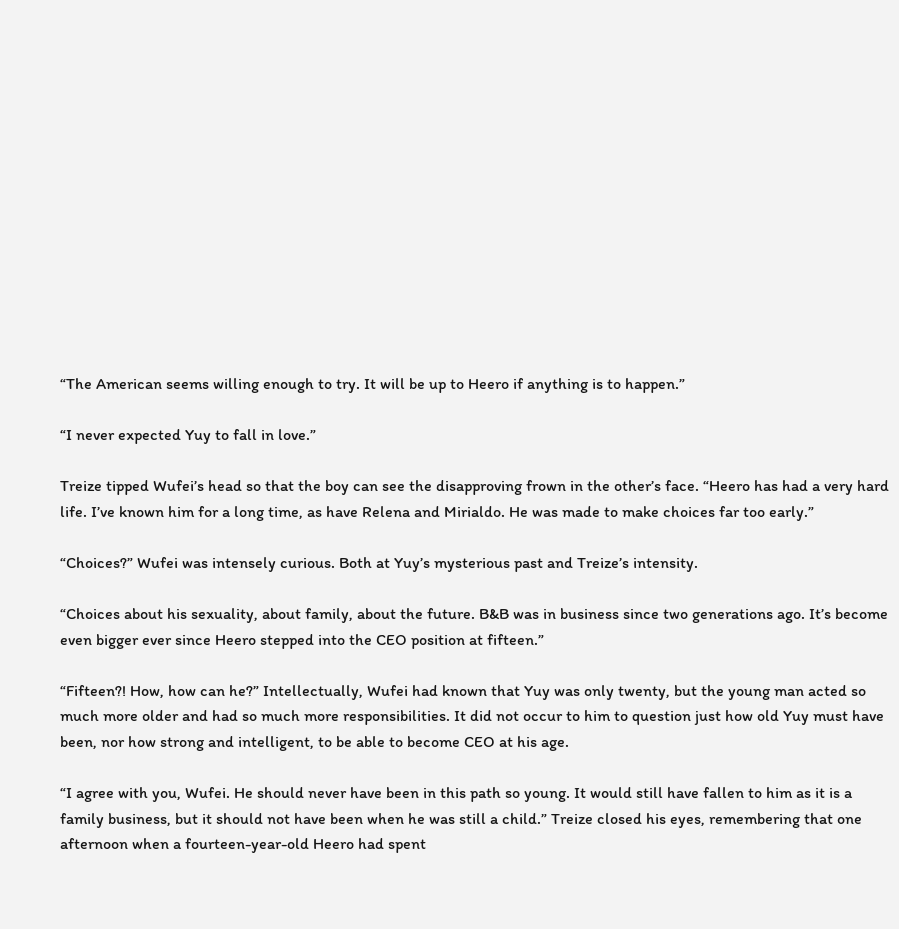“The American seems willing enough to try. It will be up to Heero if anything is to happen.”

“I never expected Yuy to fall in love.”

Treize tipped Wufei’s head so that the boy can see the disapproving frown in the other’s face. “Heero has had a very hard life. I’ve known him for a long time, as have Relena and Mirialdo. He was made to make choices far too early.”

“Choices?” Wufei was intensely curious. Both at Yuy’s mysterious past and Treize’s intensity.

“Choices about his sexuality, about family, about the future. B&B was in business since two generations ago. It’s become even bigger ever since Heero stepped into the CEO position at fifteen.”

“Fifteen?! How, how can he?” Intellectually, Wufei had known that Yuy was only twenty, but the young man acted so much more older and had so much more responsibilities. It did not occur to him to question just how old Yuy must have been, nor how strong and intelligent, to be able to become CEO at his age.

“I agree with you, Wufei. He should never have been in this path so young. It would still have fallen to him as it is a family business, but it should not have been when he was still a child.” Treize closed his eyes, remembering that one afternoon when a fourteen-year-old Heero had spent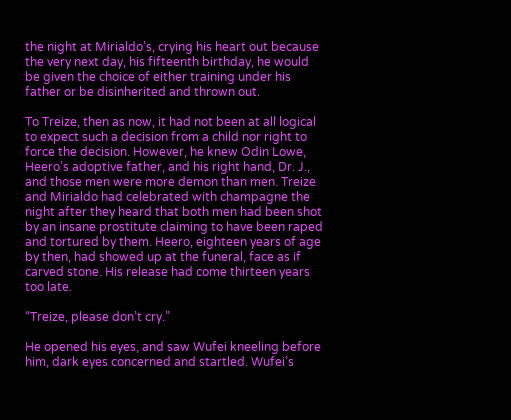the night at Mirialdo’s, crying his heart out because the very next day, his fifteenth birthday, he would be given the choice of either training under his father or be disinherited and thrown out.

To Treize, then as now, it had not been at all logical to expect such a decision from a child nor right to force the decision. However, he knew Odin Lowe, Heero’s adoptive father, and his right hand, Dr. J., and those men were more demon than men. Treize and Mirialdo had celebrated with champagne the night after they heard that both men had been shot by an insane prostitute claiming to have been raped and tortured by them. Heero, eighteen years of age by then, had showed up at the funeral, face as if carved stone. His release had come thirteen years too late.

“Treize, please don’t cry.”

He opened his eyes, and saw Wufei kneeling before him, dark eyes concerned and startled. Wufei’s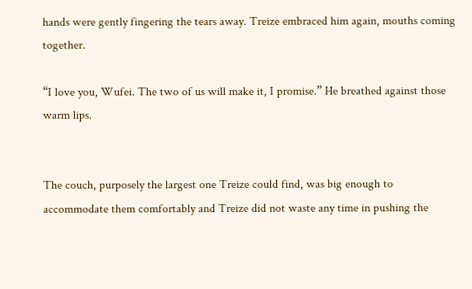hands were gently fingering the tears away. Treize embraced him again, mouths coming together.

“I love you, Wufei. The two of us will make it, I promise.” He breathed against those warm lips.


The couch, purposely the largest one Treize could find, was big enough to accommodate them comfortably and Treize did not waste any time in pushing the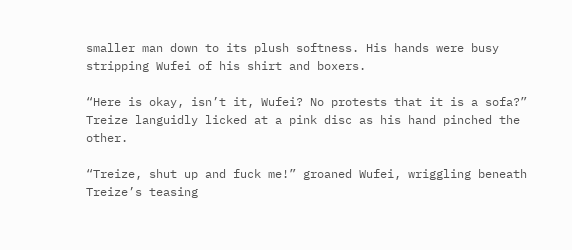smaller man down to its plush softness. His hands were busy stripping Wufei of his shirt and boxers.

“Here is okay, isn’t it, Wufei? No protests that it is a sofa?” Treize languidly licked at a pink disc as his hand pinched the other.

“Treize, shut up and fuck me!” groaned Wufei, wriggling beneath Treize’s teasing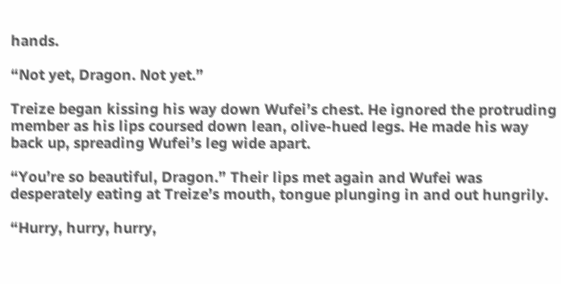hands.

“Not yet, Dragon. Not yet.”

Treize began kissing his way down Wufei’s chest. He ignored the protruding member as his lips coursed down lean, olive-hued legs. He made his way back up, spreading Wufei’s leg wide apart.

“You’re so beautiful, Dragon.” Their lips met again and Wufei was desperately eating at Treize’s mouth, tongue plunging in and out hungrily.

“Hurry, hurry, hurry,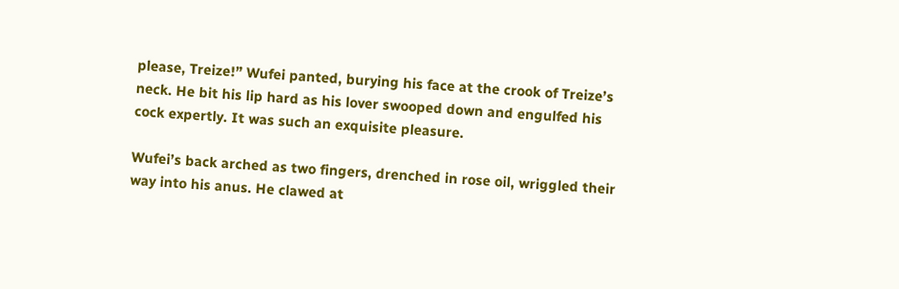please, Treize!” Wufei panted, burying his face at the crook of Treize’s neck. He bit his lip hard as his lover swooped down and engulfed his cock expertly. It was such an exquisite pleasure.

Wufei’s back arched as two fingers, drenched in rose oil, wriggled their way into his anus. He clawed at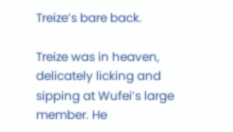Treize’s bare back.

Treize was in heaven, delicately licking and sipping at Wufei’s large member. He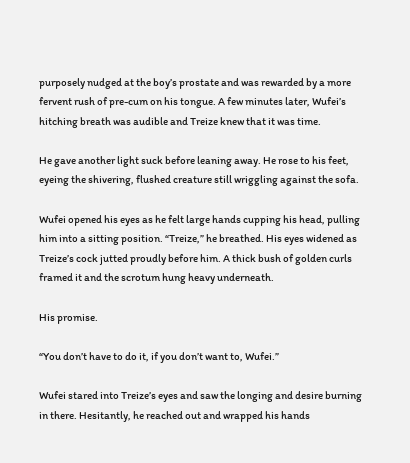purposely nudged at the boy’s prostate and was rewarded by a more fervent rush of pre-cum on his tongue. A few minutes later, Wufei’s hitching breath was audible and Treize knew that it was time.

He gave another light suck before leaning away. He rose to his feet, eyeing the shivering, flushed creature still wriggling against the sofa.

Wufei opened his eyes as he felt large hands cupping his head, pulling him into a sitting position. “Treize,” he breathed. His eyes widened as Treize’s cock jutted proudly before him. A thick bush of golden curls framed it and the scrotum hung heavy underneath.

His promise.

“You don’t have to do it, if you don’t want to, Wufei.”

Wufei stared into Treize’s eyes and saw the longing and desire burning in there. Hesitantly, he reached out and wrapped his hands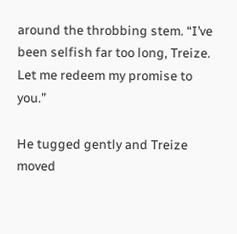around the throbbing stem. “I’ve been selfish far too long, Treize. Let me redeem my promise to you.”

He tugged gently and Treize moved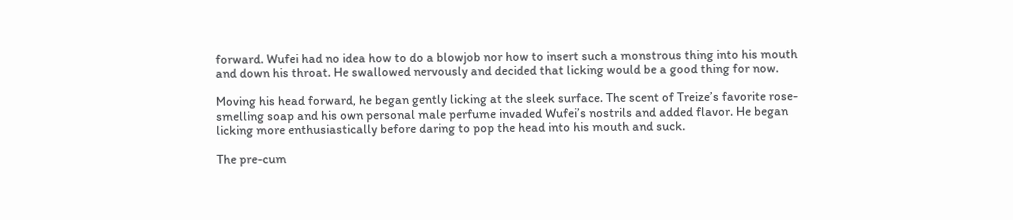forward. Wufei had no idea how to do a blowjob nor how to insert such a monstrous thing into his mouth and down his throat. He swallowed nervously and decided that licking would be a good thing for now.

Moving his head forward, he began gently licking at the sleek surface. The scent of Treize’s favorite rose-smelling soap and his own personal male perfume invaded Wufei’s nostrils and added flavor. He began licking more enthusiastically before daring to pop the head into his mouth and suck.

The pre-cum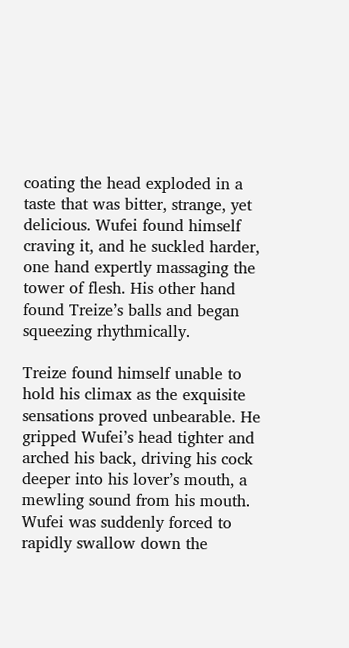coating the head exploded in a taste that was bitter, strange, yet delicious. Wufei found himself craving it, and he suckled harder, one hand expertly massaging the tower of flesh. His other hand found Treize’s balls and began squeezing rhythmically.

Treize found himself unable to hold his climax as the exquisite sensations proved unbearable. He gripped Wufei’s head tighter and arched his back, driving his cock deeper into his lover’s mouth, a mewling sound from his mouth. Wufei was suddenly forced to rapidly swallow down the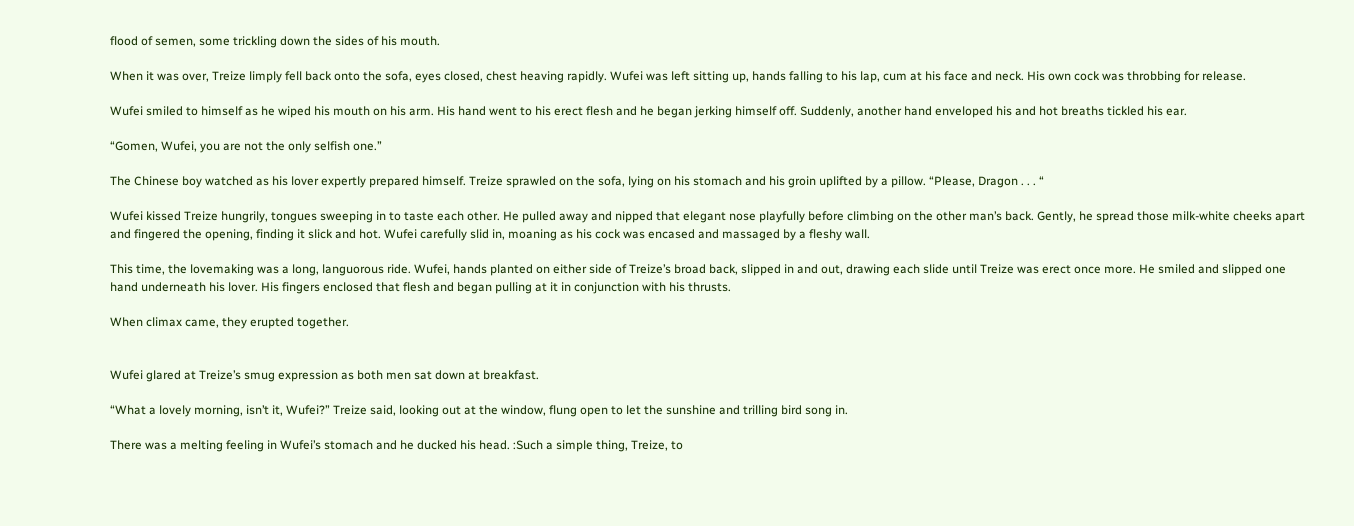flood of semen, some trickling down the sides of his mouth.

When it was over, Treize limply fell back onto the sofa, eyes closed, chest heaving rapidly. Wufei was left sitting up, hands falling to his lap, cum at his face and neck. His own cock was throbbing for release.

Wufei smiled to himself as he wiped his mouth on his arm. His hand went to his erect flesh and he began jerking himself off. Suddenly, another hand enveloped his and hot breaths tickled his ear.

“Gomen, Wufei, you are not the only selfish one.”

The Chinese boy watched as his lover expertly prepared himself. Treize sprawled on the sofa, lying on his stomach and his groin uplifted by a pillow. “Please, Dragon . . . “

Wufei kissed Treize hungrily, tongues sweeping in to taste each other. He pulled away and nipped that elegant nose playfully before climbing on the other man’s back. Gently, he spread those milk-white cheeks apart and fingered the opening, finding it slick and hot. Wufei carefully slid in, moaning as his cock was encased and massaged by a fleshy wall.

This time, the lovemaking was a long, languorous ride. Wufei, hands planted on either side of Treize’s broad back, slipped in and out, drawing each slide until Treize was erect once more. He smiled and slipped one hand underneath his lover. His fingers enclosed that flesh and began pulling at it in conjunction with his thrusts.

When climax came, they erupted together.


Wufei glared at Treize’s smug expression as both men sat down at breakfast.

“What a lovely morning, isn’t it, Wufei?” Treize said, looking out at the window, flung open to let the sunshine and trilling bird song in.

There was a melting feeling in Wufei’s stomach and he ducked his head. :Such a simple thing, Treize, to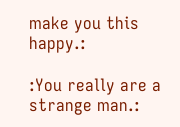make you this happy.:

:You really are a strange man.: